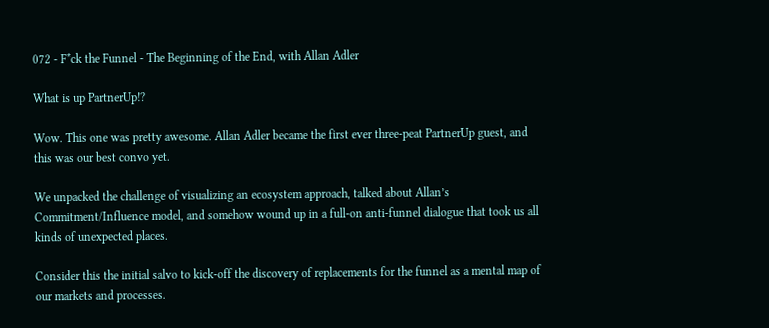072 - F*ck the Funnel - The Beginning of the End, with Allan Adler

What is up PartnerUp!?

Wow. This one was pretty awesome. Allan Adler became the first ever three-peat PartnerUp guest, and this was our best convo yet.

We unpacked the challenge of visualizing an ecosystem approach, talked about Allan’s Commitment/Influence model, and somehow wound up in a full-on anti-funnel dialogue that took us all kinds of unexpected places.

Consider this the initial salvo to kick-off the discovery of replacements for the funnel as a mental map of our markets and processes.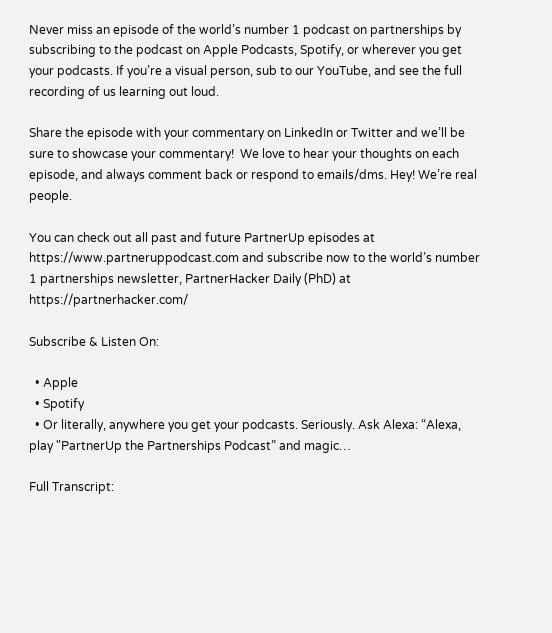Never miss an episode of the world’s number 1 podcast on partnerships by subscribing to the podcast on Apple Podcasts, Spotify, or wherever you get your podcasts. If you’re a visual person, sub to our YouTube, and see the full recording of us learning out loud.

Share the episode with your commentary on LinkedIn or Twitter and we’ll be sure to showcase your commentary!  We love to hear your thoughts on each episode, and always comment back or respond to emails/dms. Hey! We’re real people.

You can check out all past and future PartnerUp episodes at https://www.partneruppodcast.com and subscribe now to the world’s number 1 partnerships newsletter, PartnerHacker Daily (PhD) at https://partnerhacker.com/

Subscribe & Listen On:

  • Apple
  • Spotify
  • Or literally, anywhere you get your podcasts. Seriously. Ask Alexa: “Alexa, play "PartnerUp the Partnerships Podcast” and magic…

Full Transcript: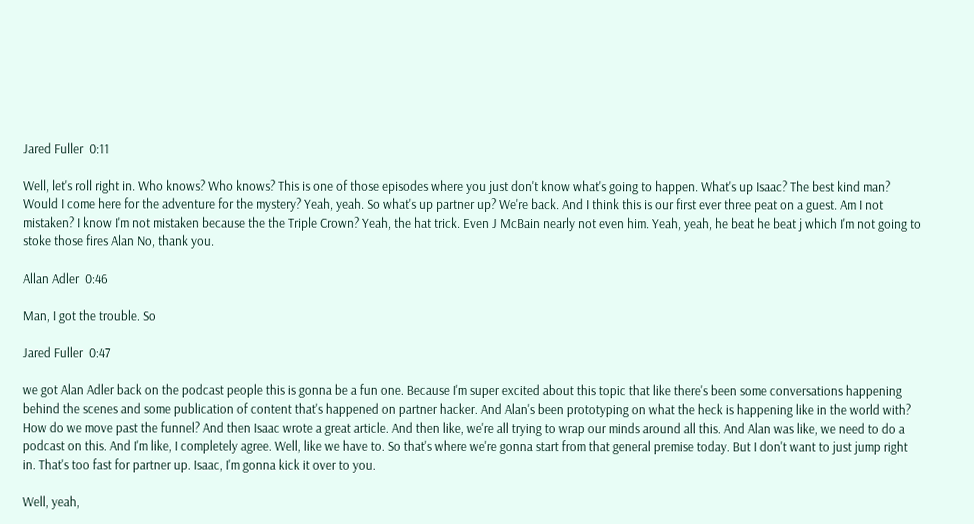Jared Fuller  0:11

Well, let's roll right in. Who knows? Who knows? This is one of those episodes where you just don't know what's going to happen. What's up Isaac? The best kind man? Would I come here for the adventure for the mystery? Yeah, yeah. So what's up partner up? We're back. And I think this is our first ever three peat on a guest. Am I not mistaken? I know I'm not mistaken because the the Triple Crown? Yeah, the hat trick. Even J McBain nearly not even him. Yeah, yeah, he beat he beat j which I'm not going to stoke those fires Alan No, thank you.

Allan Adler  0:46

Man, I got the trouble. So

Jared Fuller  0:47

we got Alan Adler back on the podcast people this is gonna be a fun one. Because I'm super excited about this topic that like there's been some conversations happening behind the scenes and some publication of content that's happened on partner hacker. And Alan's been prototyping on what the heck is happening like in the world with? How do we move past the funnel? And then Isaac wrote a great article. And then like, we're all trying to wrap our minds around all this. And Alan was like, we need to do a podcast on this. And I'm like, I completely agree. Well, like we have to. So that's where we're gonna start from that general premise today. But I don't want to just jump right in. That's too fast for partner up. Isaac, I'm gonna kick it over to you.

Well, yeah,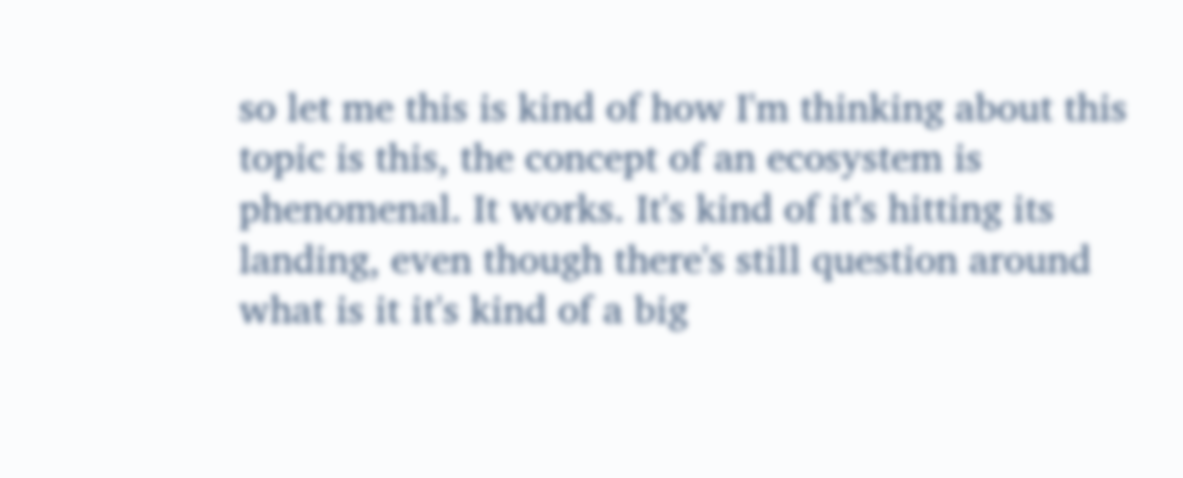so let me this is kind of how I'm thinking about this topic is this, the concept of an ecosystem is phenomenal. It works. It's kind of it's hitting its landing, even though there's still question around what is it it's kind of a big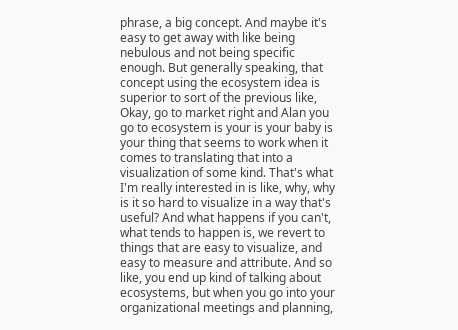phrase, a big concept. And maybe it's easy to get away with like being nebulous and not being specific enough. But generally speaking, that concept using the ecosystem idea is superior to sort of the previous like, Okay, go to market right and Alan you go to ecosystem is your is your baby is your thing that seems to work when it comes to translating that into a visualization of some kind. That's what I'm really interested in is like, why, why is it so hard to visualize in a way that's useful? And what happens if you can't, what tends to happen is, we revert to things that are easy to visualize, and easy to measure and attribute. And so like, you end up kind of talking about ecosystems, but when you go into your organizational meetings and planning,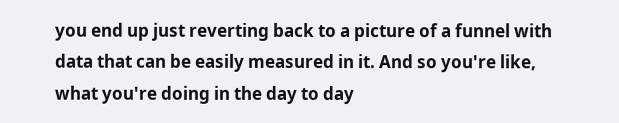you end up just reverting back to a picture of a funnel with data that can be easily measured in it. And so you're like, what you're doing in the day to day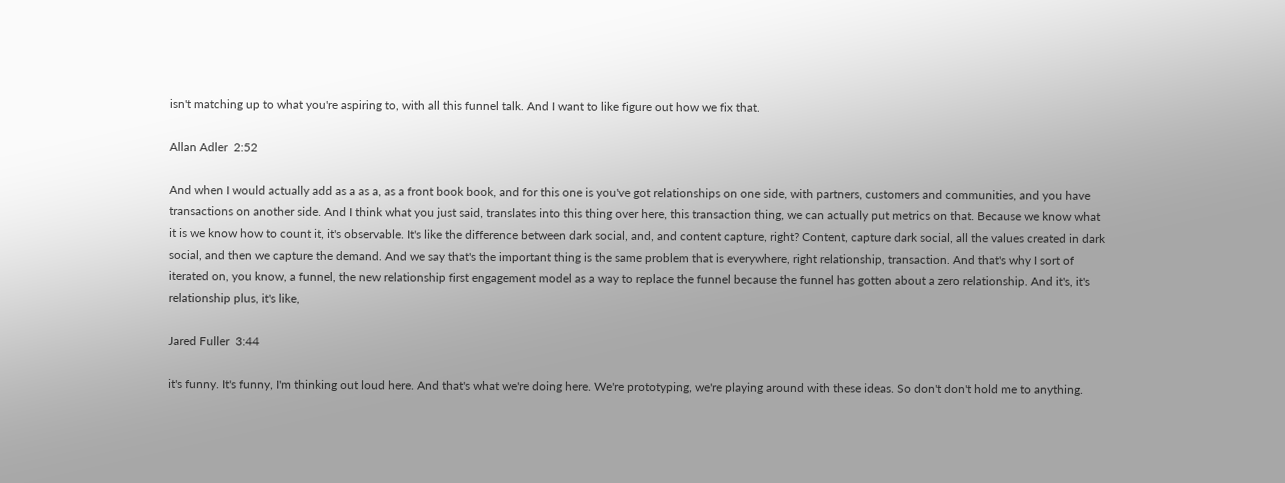isn't matching up to what you're aspiring to, with all this funnel talk. And I want to like figure out how we fix that.

Allan Adler  2:52

And when I would actually add as a as a, as a front book book, and for this one is you've got relationships on one side, with partners, customers and communities, and you have transactions on another side. And I think what you just said, translates into this thing over here, this transaction thing, we can actually put metrics on that. Because we know what it is we know how to count it, it's observable. It's like the difference between dark social, and, and content capture, right? Content, capture dark social, all the values created in dark social, and then we capture the demand. And we say that's the important thing is the same problem that is everywhere, right relationship, transaction. And that's why I sort of iterated on, you know, a funnel, the new relationship first engagement model as a way to replace the funnel because the funnel has gotten about a zero relationship. And it's, it's relationship plus, it's like,

Jared Fuller  3:44

it's funny. It's funny, I'm thinking out loud here. And that's what we're doing here. We're prototyping, we're playing around with these ideas. So don't don't hold me to anything.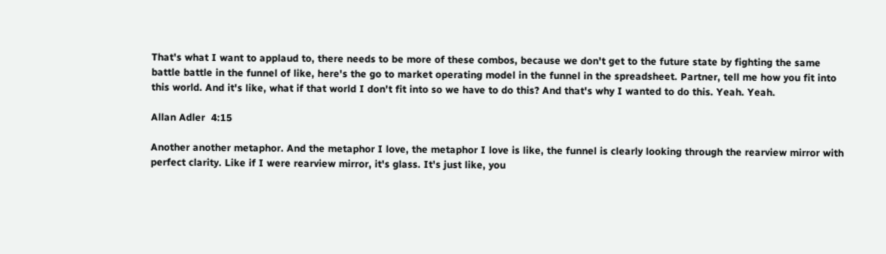That's what I want to applaud to, there needs to be more of these combos, because we don't get to the future state by fighting the same battle battle in the funnel of like, here's the go to market operating model in the funnel in the spreadsheet. Partner, tell me how you fit into this world. And it's like, what if that world I don't fit into so we have to do this? And that's why I wanted to do this. Yeah. Yeah.

Allan Adler  4:15

Another another metaphor. And the metaphor I love, the metaphor I love is like, the funnel is clearly looking through the rearview mirror with perfect clarity. Like if I were rearview mirror, it's glass. It's just like, you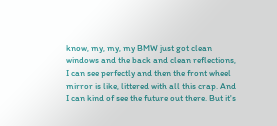know, my, my, my BMW just got clean windows and the back and clean reflections, I can see perfectly and then the front wheel mirror is like, littered with all this crap. And I can kind of see the future out there. But it's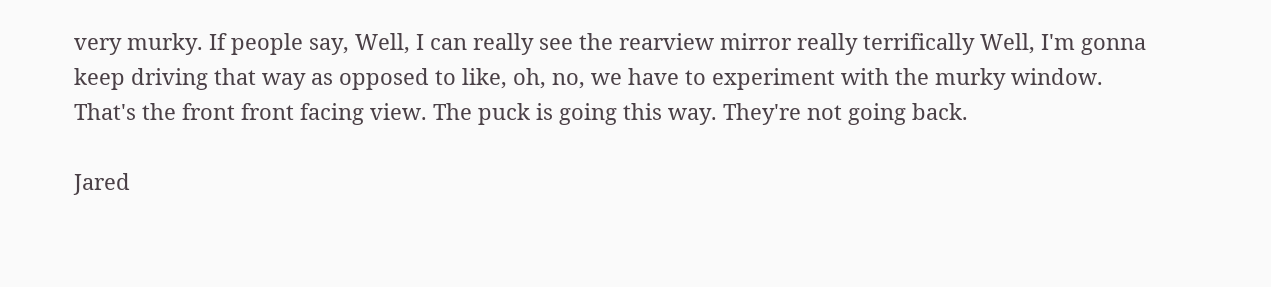very murky. If people say, Well, I can really see the rearview mirror really terrifically Well, I'm gonna keep driving that way as opposed to like, oh, no, we have to experiment with the murky window. That's the front front facing view. The puck is going this way. They're not going back.

Jared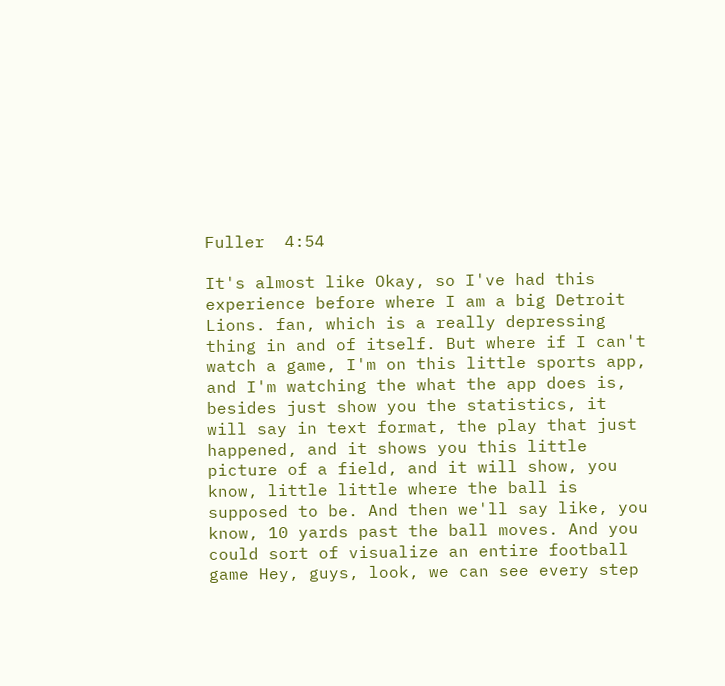Fuller  4:54

It's almost like Okay, so I've had this experience before where I am a big Detroit Lions. fan, which is a really depressing thing in and of itself. But where if I can't watch a game, I'm on this little sports app, and I'm watching the what the app does is, besides just show you the statistics, it will say in text format, the play that just happened, and it shows you this little picture of a field, and it will show, you know, little little where the ball is supposed to be. And then we'll say like, you know, 10 yards past the ball moves. And you could sort of visualize an entire football game Hey, guys, look, we can see every step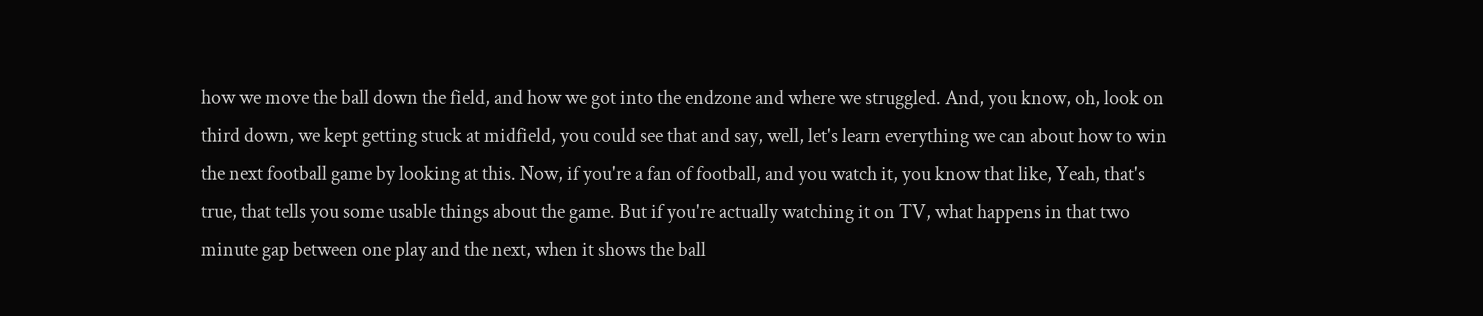how we move the ball down the field, and how we got into the endzone and where we struggled. And, you know, oh, look on third down, we kept getting stuck at midfield, you could see that and say, well, let's learn everything we can about how to win the next football game by looking at this. Now, if you're a fan of football, and you watch it, you know that like, Yeah, that's true, that tells you some usable things about the game. But if you're actually watching it on TV, what happens in that two minute gap between one play and the next, when it shows the ball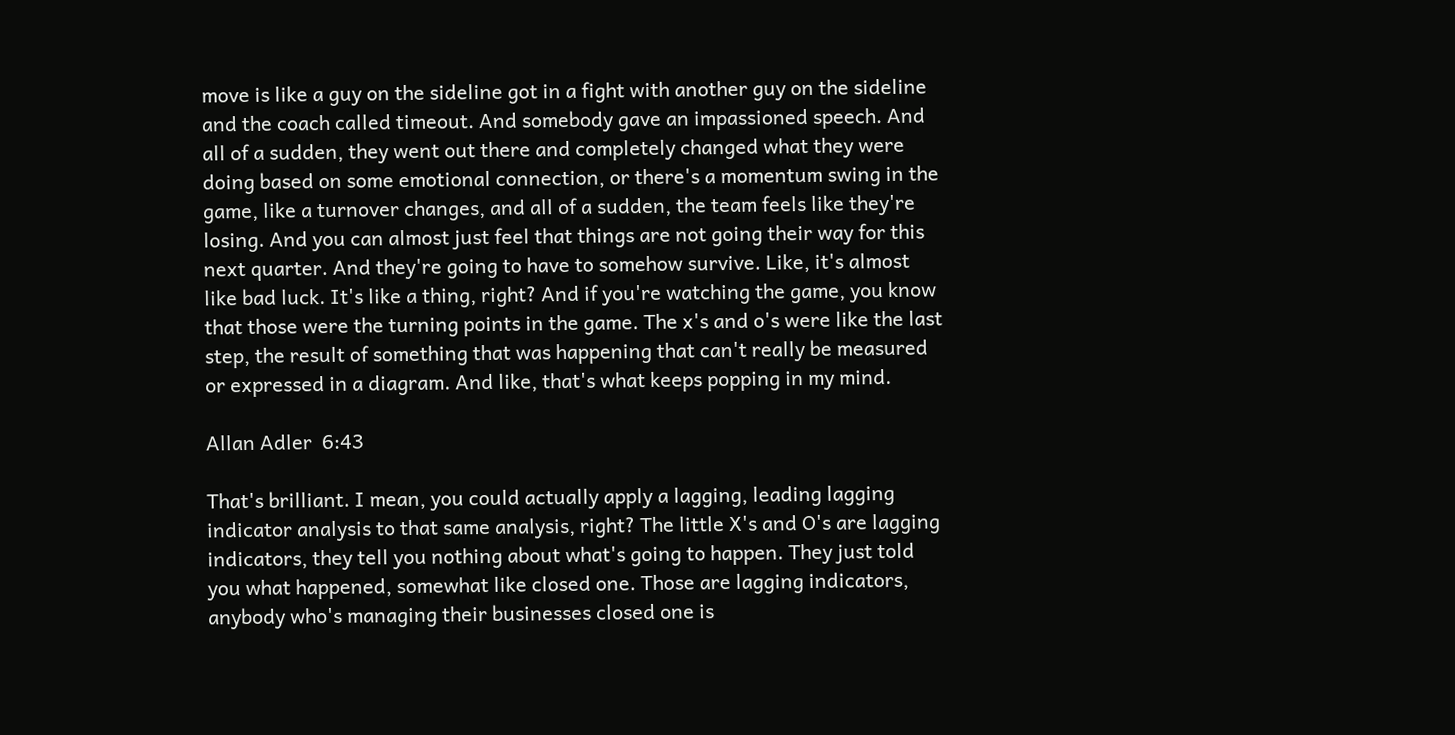move is like a guy on the sideline got in a fight with another guy on the sideline and the coach called timeout. And somebody gave an impassioned speech. And all of a sudden, they went out there and completely changed what they were doing based on some emotional connection, or there's a momentum swing in the game, like a turnover changes, and all of a sudden, the team feels like they're losing. And you can almost just feel that things are not going their way for this next quarter. And they're going to have to somehow survive. Like, it's almost like bad luck. It's like a thing, right? And if you're watching the game, you know that those were the turning points in the game. The x's and o's were like the last step, the result of something that was happening that can't really be measured or expressed in a diagram. And like, that's what keeps popping in my mind.

Allan Adler  6:43

That's brilliant. I mean, you could actually apply a lagging, leading lagging indicator analysis to that same analysis, right? The little X's and O's are lagging indicators, they tell you nothing about what's going to happen. They just told you what happened, somewhat like closed one. Those are lagging indicators, anybody who's managing their businesses closed one is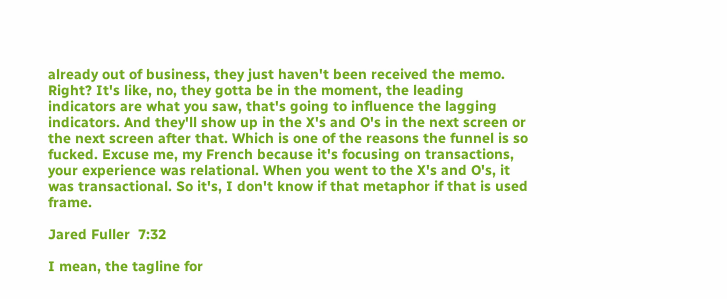already out of business, they just haven't been received the memo. Right? It's like, no, they gotta be in the moment, the leading indicators are what you saw, that's going to influence the lagging indicators. And they'll show up in the X's and O's in the next screen or the next screen after that. Which is one of the reasons the funnel is so fucked. Excuse me, my French because it's focusing on transactions, your experience was relational. When you went to the X's and O's, it was transactional. So it's, I don't know if that metaphor if that is used frame.

Jared Fuller  7:32

I mean, the tagline for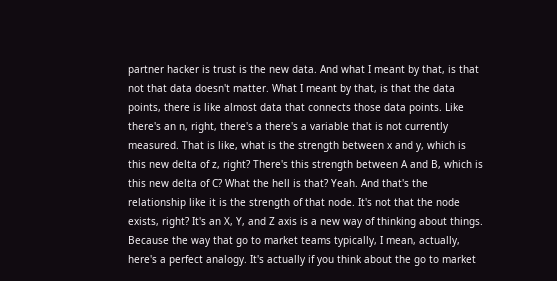partner hacker is trust is the new data. And what I meant by that, is that not that data doesn't matter. What I meant by that, is that the data points, there is like almost data that connects those data points. Like there's an n, right, there's a there's a variable that is not currently measured. That is like, what is the strength between x and y, which is this new delta of z, right? There's this strength between A and B, which is this new delta of C? What the hell is that? Yeah. And that's the relationship like it is the strength of that node. It's not that the node exists, right? It's an X, Y, and Z axis is a new way of thinking about things. Because the way that go to market teams typically, I mean, actually, here's a perfect analogy. It's actually if you think about the go to market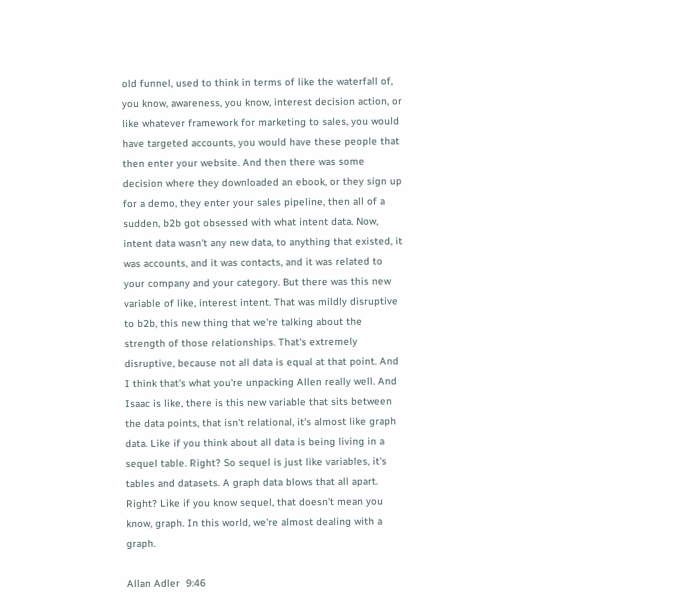old funnel, used to think in terms of like the waterfall of, you know, awareness, you know, interest decision action, or like whatever framework for marketing to sales, you would have targeted accounts, you would have these people that then enter your website. And then there was some decision where they downloaded an ebook, or they sign up for a demo, they enter your sales pipeline, then all of a sudden, b2b got obsessed with what intent data. Now, intent data wasn't any new data, to anything that existed, it was accounts, and it was contacts, and it was related to your company and your category. But there was this new variable of like, interest intent. That was mildly disruptive to b2b, this new thing that we're talking about the strength of those relationships. That's extremely disruptive, because not all data is equal at that point. And I think that's what you're unpacking Allen really well. And Isaac is like, there is this new variable that sits between the data points, that isn't relational, it's almost like graph data. Like if you think about all data is being living in a sequel table. Right? So sequel is just like variables, it's tables and datasets. A graph data blows that all apart. Right? Like if you know sequel, that doesn't mean you know, graph. In this world, we're almost dealing with a graph.

Allan Adler  9:46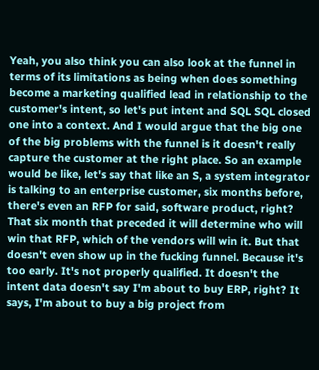Yeah, you also think you can also look at the funnel in terms of its limitations as being when does something become a marketing qualified lead in relationship to the customer's intent, so let's put intent and SQL SQL closed one into a context. And I would argue that the big one of the big problems with the funnel is it doesn't really capture the customer at the right place. So an example would be like, let's say that like an S, a system integrator is talking to an enterprise customer, six months before, there's even an RFP for said, software product, right? That six month that preceded it will determine who will win that RFP, which of the vendors will win it. But that doesn't even show up in the fucking funnel. Because it's too early. It's not properly qualified. It doesn't the intent data doesn't say I'm about to buy ERP, right? It says, I'm about to buy a big project from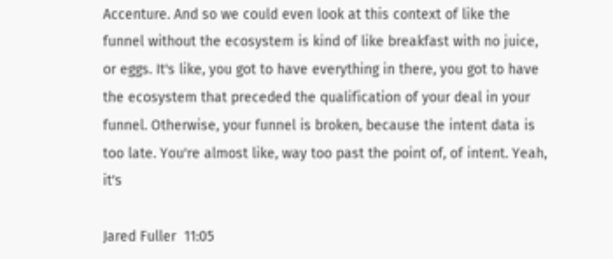Accenture. And so we could even look at this context of like the funnel without the ecosystem is kind of like breakfast with no juice, or eggs. It's like, you got to have everything in there, you got to have the ecosystem that preceded the qualification of your deal in your funnel. Otherwise, your funnel is broken, because the intent data is too late. You're almost like, way too past the point of, of intent. Yeah, it's

Jared Fuller  11:05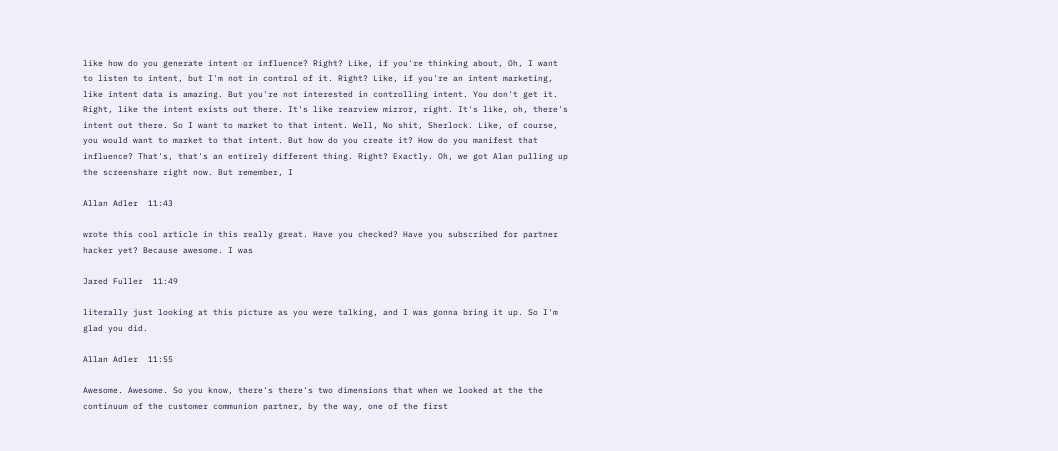like how do you generate intent or influence? Right? Like, if you're thinking about, Oh, I want to listen to intent, but I'm not in control of it. Right? Like, if you're an intent marketing, like intent data is amazing. But you're not interested in controlling intent. You don't get it. Right, like the intent exists out there. It's like rearview mirror, right. It's like, oh, there's intent out there. So I want to market to that intent. Well, No shit, Sherlock. Like, of course, you would want to market to that intent. But how do you create it? How do you manifest that influence? That's, that's an entirely different thing. Right? Exactly. Oh, we got Alan pulling up the screenshare right now. But remember, I

Allan Adler  11:43

wrote this cool article in this really great. Have you checked? Have you subscribed for partner hacker yet? Because awesome. I was

Jared Fuller  11:49

literally just looking at this picture as you were talking, and I was gonna bring it up. So I'm glad you did.

Allan Adler  11:55

Awesome. Awesome. So you know, there's there's two dimensions that when we looked at the the continuum of the customer communion partner, by the way, one of the first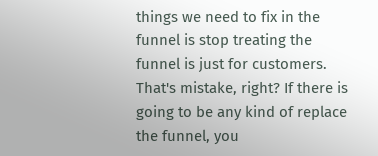things we need to fix in the funnel is stop treating the funnel is just for customers. That's mistake, right? If there is going to be any kind of replace the funnel, you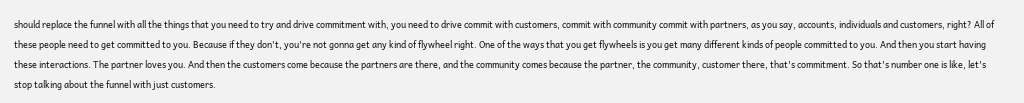should replace the funnel with all the things that you need to try and drive commitment with, you need to drive commit with customers, commit with community commit with partners, as you say, accounts, individuals and customers, right? All of these people need to get committed to you. Because if they don't, you're not gonna get any kind of flywheel right. One of the ways that you get flywheels is you get many different kinds of people committed to you. And then you start having these interactions. The partner loves you. And then the customers come because the partners are there, and the community comes because the partner, the community, customer there, that's commitment. So that's number one is like, let's stop talking about the funnel with just customers.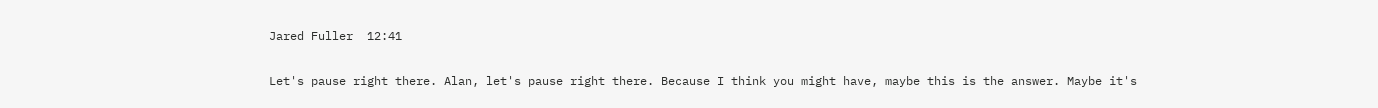Jared Fuller  12:41

Let's pause right there. Alan, let's pause right there. Because I think you might have, maybe this is the answer. Maybe it's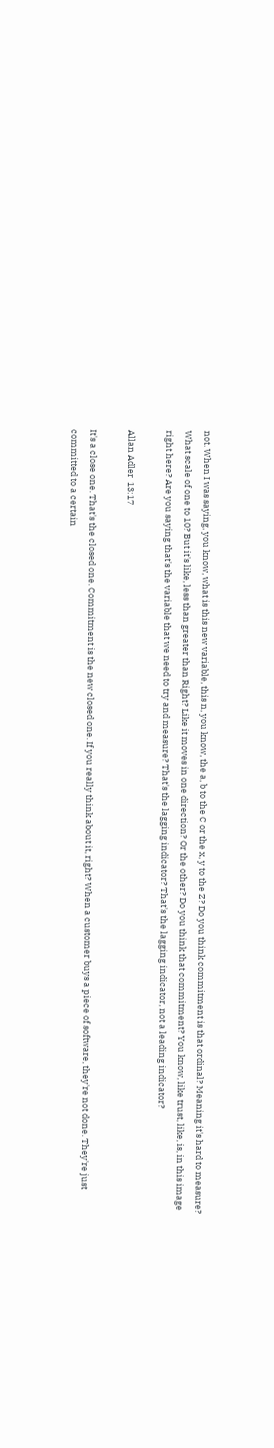not. When I was saying, you know, what is this new variable, this n, you know, the a, b to the C or the x, y to the Z? Do you think commitment is that ordinal? Meaning it's hard to measure? What scale of one to 10? But it's like, less than greater than Right? Like it moves in one direction? Or the other? Do you think that commitment? You know, like trust, like, is, in this image right here? Are you saying that's the variable that we need to try and measure? That's the lagging indicator? That's the lagging indicator, not a leading indicator?

Allan Adler  13:17

It's a close one. That's the closed one. Commitment is the new closed one. If you really think about it, right? When a customer buys a piece of software, they're not done. They're just committed to a certain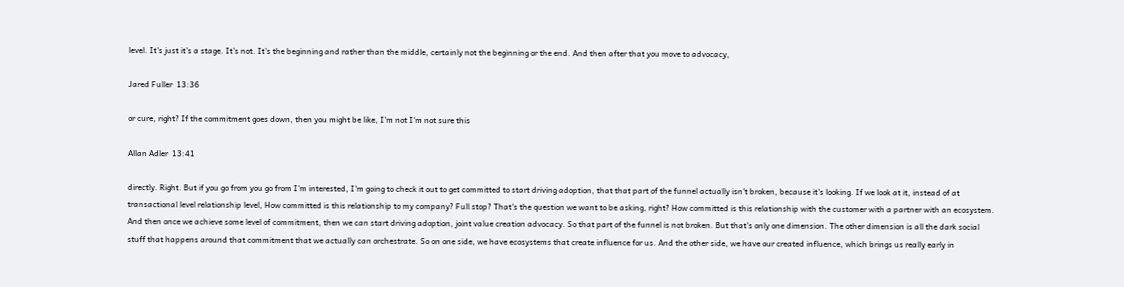level. It's just it's a stage. It's not. It's the beginning and rather than the middle, certainly not the beginning or the end. And then after that you move to advocacy,

Jared Fuller  13:36

or cure, right? If the commitment goes down, then you might be like, I'm not I'm not sure this

Allan Adler  13:41

directly. Right. But if you go from you go from I'm interested, I'm going to check it out to get committed to start driving adoption, that that part of the funnel actually isn't broken, because it's looking. If we look at it, instead of at transactional level relationship level, How committed is this relationship to my company? Full stop? That's the question we want to be asking, right? How committed is this relationship with the customer with a partner with an ecosystem. And then once we achieve some level of commitment, then we can start driving adoption, joint value creation advocacy. So that part of the funnel is not broken. But that's only one dimension. The other dimension is all the dark social stuff that happens around that commitment that we actually can orchestrate. So on one side, we have ecosystems that create influence for us. And the other side, we have our created influence, which brings us really early in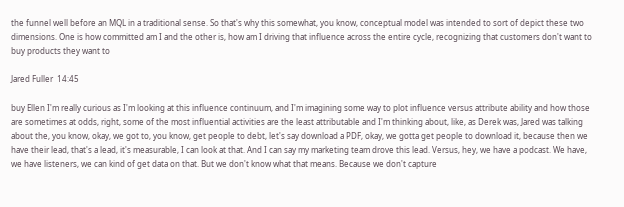the funnel well before an MQL in a traditional sense. So that's why this somewhat, you know, conceptual model was intended to sort of depict these two dimensions. One is how committed am I and the other is, how am I driving that influence across the entire cycle, recognizing that customers don't want to buy products they want to

Jared Fuller  14:45

buy Ellen I'm really curious as I'm looking at this influence continuum, and I'm imagining some way to plot influence versus attribute ability and how those are sometimes at odds, right, some of the most influential activities are the least attributable and I'm thinking about, like, as Derek was, Jared was talking about the, you know, okay, we got to, you know, get people to debt, let's say download a PDF, okay, we gotta get people to download it, because then we have their lead, that's a lead, it's measurable, I can look at that. And I can say my marketing team drove this lead. Versus, hey, we have a podcast. We have, we have listeners, we can kind of get data on that. But we don't know what that means. Because we don't capture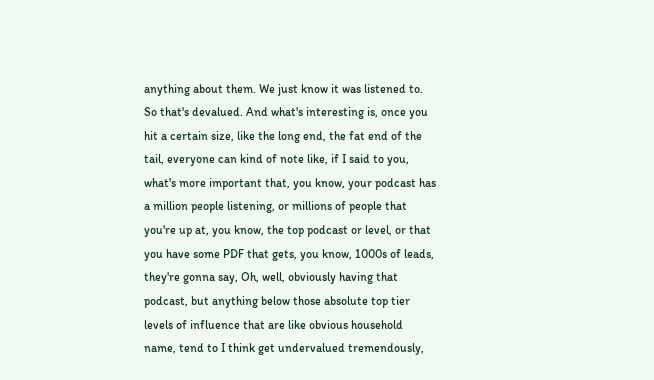anything about them. We just know it was listened to. So that's devalued. And what's interesting is, once you hit a certain size, like the long end, the fat end of the tail, everyone can kind of note like, if I said to you, what's more important that, you know, your podcast has a million people listening, or millions of people that you're up at, you know, the top podcast or level, or that you have some PDF that gets, you know, 1000s of leads, they're gonna say, Oh, well, obviously having that podcast, but anything below those absolute top tier levels of influence that are like obvious household name, tend to I think get undervalued tremendously,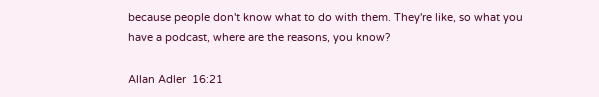because people don't know what to do with them. They're like, so what you have a podcast, where are the reasons, you know?

Allan Adler  16:21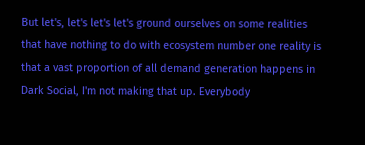But let's, let's let's let's ground ourselves on some realities that have nothing to do with ecosystem number one reality is that a vast proportion of all demand generation happens in Dark Social, I'm not making that up. Everybody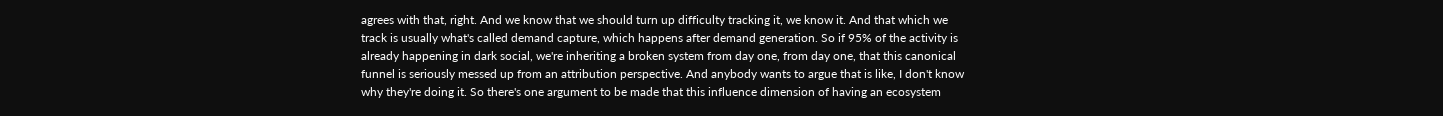agrees with that, right. And we know that we should turn up difficulty tracking it, we know it. And that which we track is usually what's called demand capture, which happens after demand generation. So if 95% of the activity is already happening in dark social, we're inheriting a broken system from day one, from day one, that this canonical funnel is seriously messed up from an attribution perspective. And anybody wants to argue that is like, I don't know why they're doing it. So there's one argument to be made that this influence dimension of having an ecosystem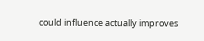could influence actually improves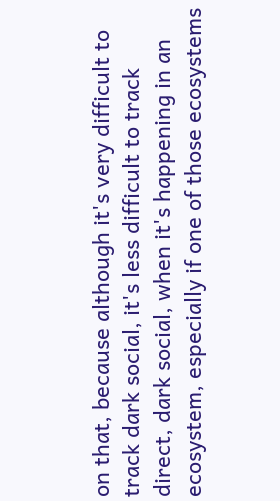on that, because although it's very difficult to track dark social, it's less difficult to track direct, dark social, when it's happening in an ecosystem, especially if one of those ecosystems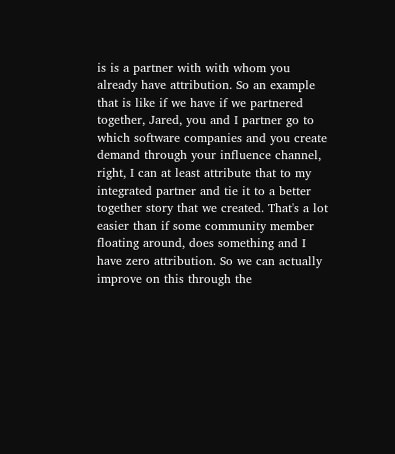is is a partner with with whom you already have attribution. So an example that is like if we have if we partnered together, Jared, you and I partner go to which software companies and you create demand through your influence channel, right, I can at least attribute that to my integrated partner and tie it to a better together story that we created. That's a lot easier than if some community member floating around, does something and I have zero attribution. So we can actually improve on this through the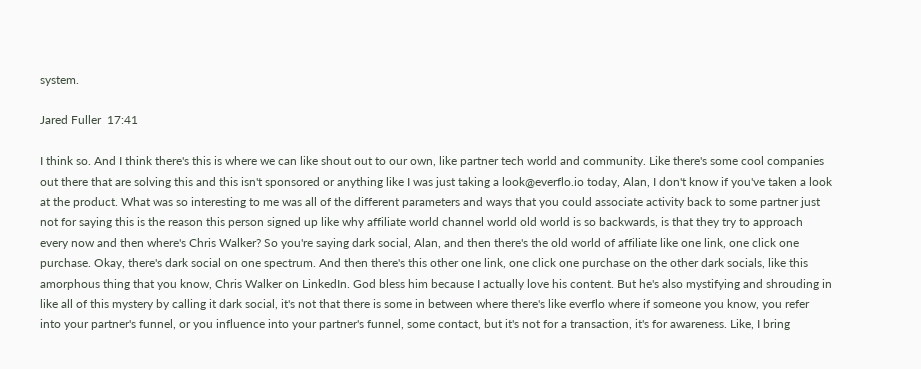system.

Jared Fuller  17:41

I think so. And I think there's this is where we can like shout out to our own, like partner tech world and community. Like there's some cool companies out there that are solving this and this isn't sponsored or anything like I was just taking a look@everflo.io today, Alan, I don't know if you've taken a look at the product. What was so interesting to me was all of the different parameters and ways that you could associate activity back to some partner just not for saying this is the reason this person signed up like why affiliate world channel world old world is so backwards, is that they try to approach every now and then where's Chris Walker? So you're saying dark social, Alan, and then there's the old world of affiliate like one link, one click one purchase. Okay, there's dark social on one spectrum. And then there's this other one link, one click one purchase on the other dark socials, like this amorphous thing that you know, Chris Walker on LinkedIn. God bless him because I actually love his content. But he's also mystifying and shrouding in like all of this mystery by calling it dark social, it's not that there is some in between where there's like everflo where if someone you know, you refer into your partner's funnel, or you influence into your partner's funnel, some contact, but it's not for a transaction, it's for awareness. Like, I bring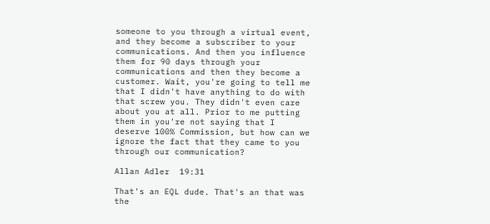someone to you through a virtual event, and they become a subscriber to your communications. And then you influence them for 90 days through your communications and then they become a customer. Wait, you're going to tell me that I didn't have anything to do with that screw you. They didn't even care about you at all. Prior to me putting them in you're not saying that I deserve 100% Commission, but how can we ignore the fact that they came to you through our communication?

Allan Adler  19:31

That's an EQL dude. That's an that was the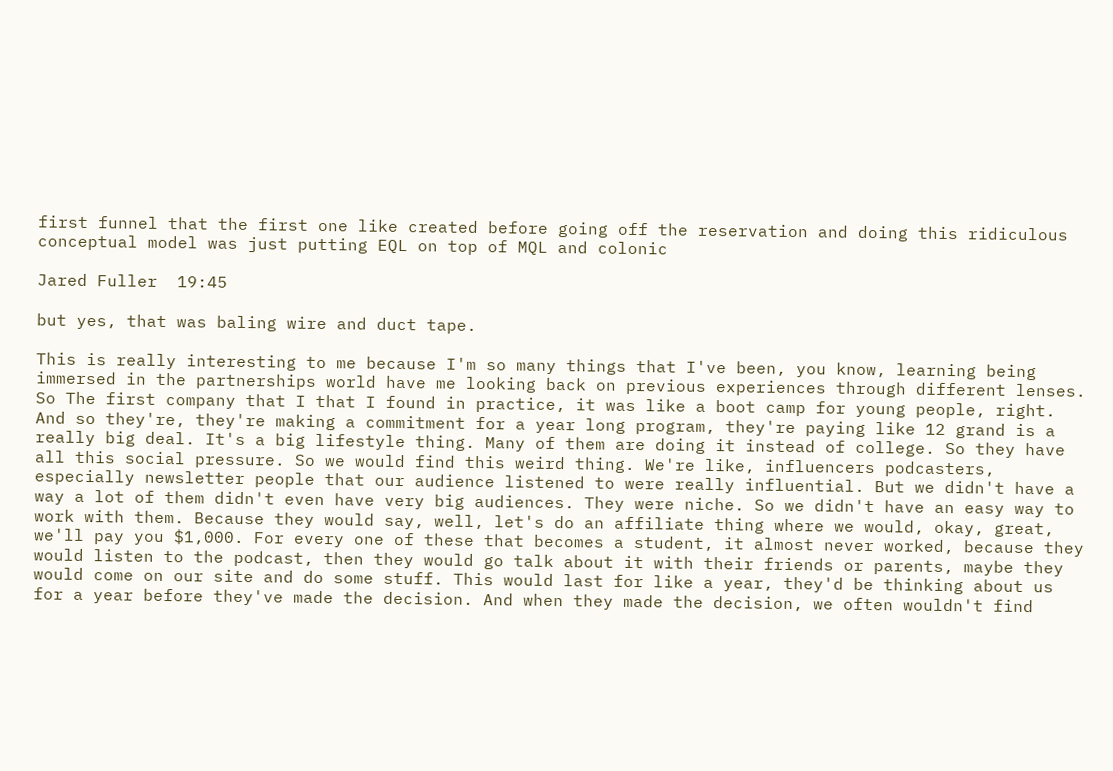first funnel that the first one like created before going off the reservation and doing this ridiculous conceptual model was just putting EQL on top of MQL and colonic

Jared Fuller  19:45

but yes, that was baling wire and duct tape.

This is really interesting to me because I'm so many things that I've been, you know, learning being immersed in the partnerships world have me looking back on previous experiences through different lenses. So The first company that I that I found in practice, it was like a boot camp for young people, right. And so they're, they're making a commitment for a year long program, they're paying like 12 grand is a really big deal. It's a big lifestyle thing. Many of them are doing it instead of college. So they have all this social pressure. So we would find this weird thing. We're like, influencers podcasters, especially newsletter people that our audience listened to were really influential. But we didn't have a way a lot of them didn't even have very big audiences. They were niche. So we didn't have an easy way to work with them. Because they would say, well, let's do an affiliate thing where we would, okay, great, we'll pay you $1,000. For every one of these that becomes a student, it almost never worked, because they would listen to the podcast, then they would go talk about it with their friends or parents, maybe they would come on our site and do some stuff. This would last for like a year, they'd be thinking about us for a year before they've made the decision. And when they made the decision, we often wouldn't find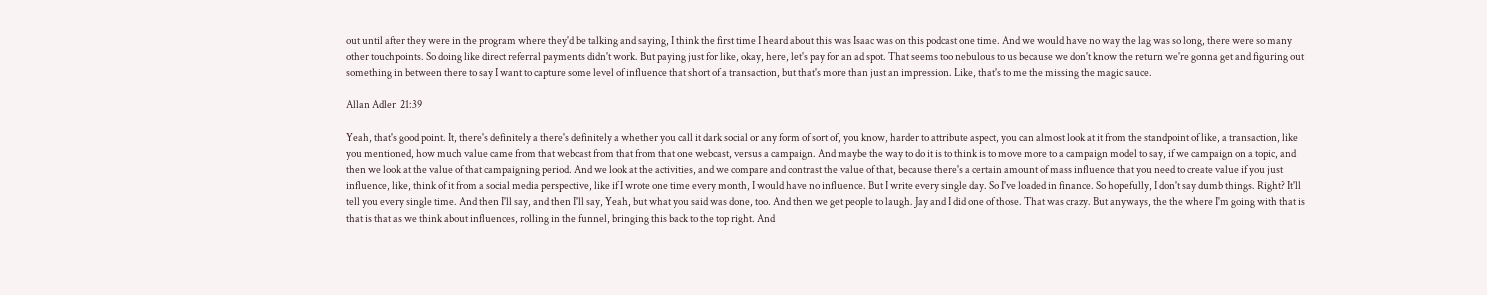out until after they were in the program where they'd be talking and saying, I think the first time I heard about this was Isaac was on this podcast one time. And we would have no way the lag was so long, there were so many other touchpoints. So doing like direct referral payments didn't work. But paying just for like, okay, here, let's pay for an ad spot. That seems too nebulous to us because we don't know the return we're gonna get and figuring out something in between there to say I want to capture some level of influence that short of a transaction, but that's more than just an impression. Like, that's to me the missing the magic sauce.

Allan Adler  21:39

Yeah, that's good point. It, there's definitely a there's definitely a whether you call it dark social or any form of sort of, you know, harder to attribute aspect, you can almost look at it from the standpoint of like, a transaction, like you mentioned, how much value came from that webcast from that from that one webcast, versus a campaign. And maybe the way to do it is to think is to move more to a campaign model to say, if we campaign on a topic, and then we look at the value of that campaigning period. And we look at the activities, and we compare and contrast the value of that, because there's a certain amount of mass influence that you need to create value if you just influence, like, think of it from a social media perspective, like if I wrote one time every month, I would have no influence. But I write every single day. So I've loaded in finance. So hopefully, I don't say dumb things. Right? It'll tell you every single time. And then I'll say, and then I'll say, Yeah, but what you said was done, too. And then we get people to laugh. Jay and I did one of those. That was crazy. But anyways, the the where I'm going with that is that is that as we think about influences, rolling in the funnel, bringing this back to the top right. And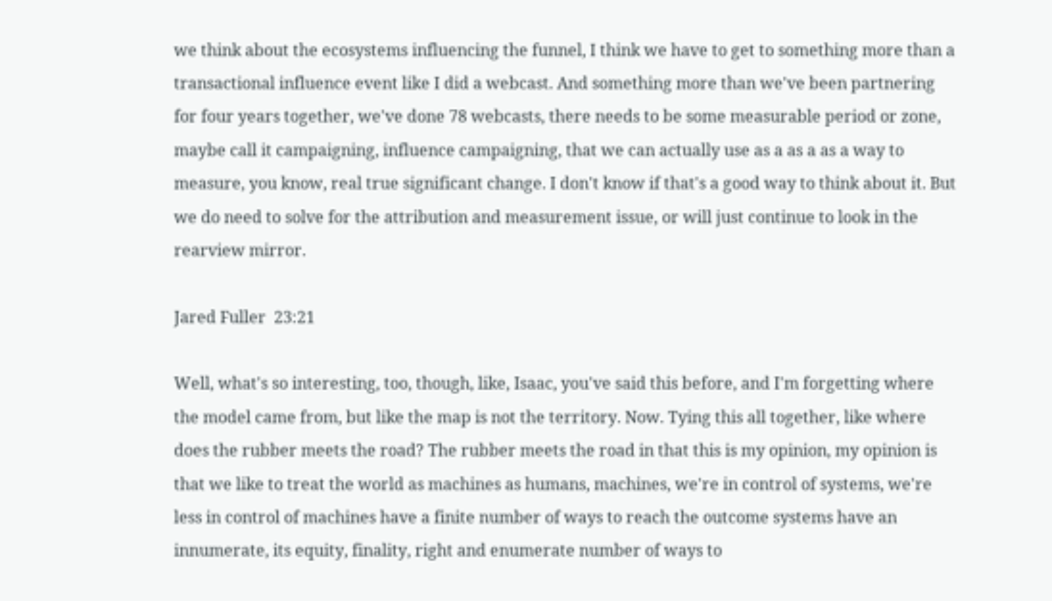we think about the ecosystems influencing the funnel, I think we have to get to something more than a transactional influence event like I did a webcast. And something more than we've been partnering for four years together, we've done 78 webcasts, there needs to be some measurable period or zone, maybe call it campaigning, influence campaigning, that we can actually use as a as a as a way to measure, you know, real true significant change. I don't know if that's a good way to think about it. But we do need to solve for the attribution and measurement issue, or will just continue to look in the rearview mirror.

Jared Fuller  23:21

Well, what's so interesting, too, though, like, Isaac, you've said this before, and I'm forgetting where the model came from, but like the map is not the territory. Now. Tying this all together, like where does the rubber meets the road? The rubber meets the road in that this is my opinion, my opinion is that we like to treat the world as machines as humans, machines, we're in control of systems, we're less in control of machines have a finite number of ways to reach the outcome systems have an innumerate, its equity, finality, right and enumerate number of ways to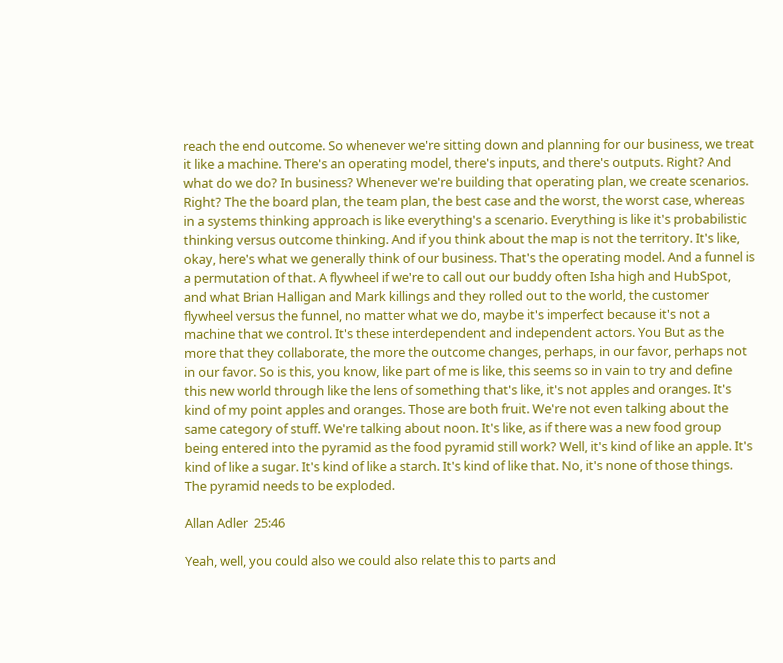reach the end outcome. So whenever we're sitting down and planning for our business, we treat it like a machine. There's an operating model, there's inputs, and there's outputs. Right? And what do we do? In business? Whenever we're building that operating plan, we create scenarios. Right? The the board plan, the team plan, the best case and the worst, the worst case, whereas in a systems thinking approach is like everything's a scenario. Everything is like it's probabilistic thinking versus outcome thinking. And if you think about the map is not the territory. It's like, okay, here's what we generally think of our business. That's the operating model. And a funnel is a permutation of that. A flywheel if we're to call out our buddy often Isha high and HubSpot, and what Brian Halligan and Mark killings and they rolled out to the world, the customer flywheel versus the funnel, no matter what we do, maybe it's imperfect because it's not a machine that we control. It's these interdependent and independent actors. You But as the more that they collaborate, the more the outcome changes, perhaps, in our favor, perhaps not in our favor. So is this, you know, like part of me is like, this seems so in vain to try and define this new world through like the lens of something that's like, it's not apples and oranges. It's kind of my point apples and oranges. Those are both fruit. We're not even talking about the same category of stuff. We're talking about noon. It's like, as if there was a new food group being entered into the pyramid as the food pyramid still work? Well, it's kind of like an apple. It's kind of like a sugar. It's kind of like a starch. It's kind of like that. No, it's none of those things. The pyramid needs to be exploded.

Allan Adler  25:46

Yeah, well, you could also we could also relate this to parts and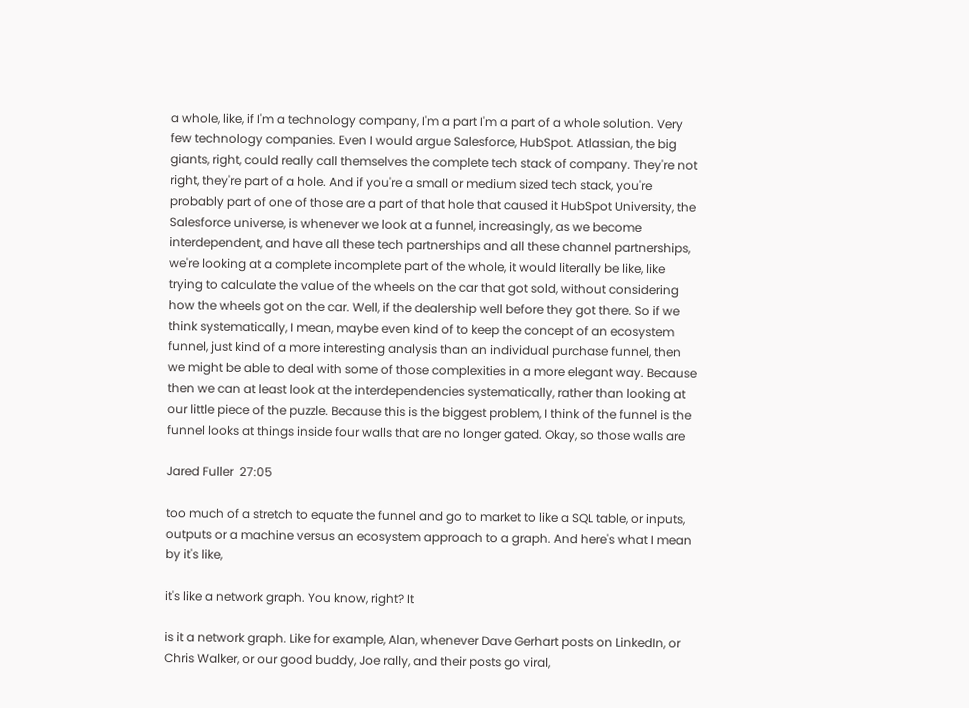a whole, like, if I'm a technology company, I'm a part I'm a part of a whole solution. Very few technology companies. Even I would argue Salesforce, HubSpot. Atlassian, the big giants, right, could really call themselves the complete tech stack of company. They're not right, they're part of a hole. And if you're a small or medium sized tech stack, you're probably part of one of those are a part of that hole that caused it HubSpot University, the Salesforce universe, is whenever we look at a funnel, increasingly, as we become interdependent, and have all these tech partnerships and all these channel partnerships, we're looking at a complete incomplete part of the whole, it would literally be like, like trying to calculate the value of the wheels on the car that got sold, without considering how the wheels got on the car. Well, if the dealership well before they got there. So if we think systematically, I mean, maybe even kind of to keep the concept of an ecosystem funnel, just kind of a more interesting analysis than an individual purchase funnel, then we might be able to deal with some of those complexities in a more elegant way. Because then we can at least look at the interdependencies systematically, rather than looking at our little piece of the puzzle. Because this is the biggest problem, I think of the funnel is the funnel looks at things inside four walls that are no longer gated. Okay, so those walls are

Jared Fuller  27:05

too much of a stretch to equate the funnel and go to market to like a SQL table, or inputs, outputs or a machine versus an ecosystem approach to a graph. And here's what I mean by it's like,

it's like a network graph. You know, right? It

is it a network graph. Like for example, Alan, whenever Dave Gerhart posts on LinkedIn, or Chris Walker, or our good buddy, Joe rally, and their posts go viral,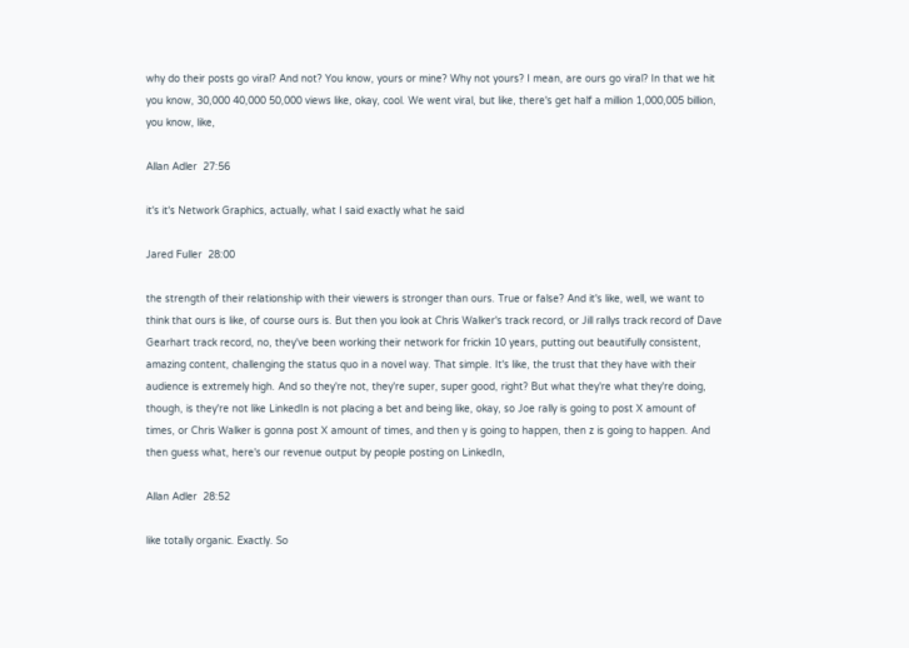why do their posts go viral? And not? You know, yours or mine? Why not yours? I mean, are ours go viral? In that we hit you know, 30,000 40,000 50,000 views like, okay, cool. We went viral, but like, there's get half a million 1,000,005 billion, you know, like,

Allan Adler  27:56

it's it's Network Graphics, actually, what I said exactly what he said

Jared Fuller  28:00

the strength of their relationship with their viewers is stronger than ours. True or false? And it's like, well, we want to think that ours is like, of course ours is. But then you look at Chris Walker's track record, or Jill rallys track record of Dave Gearhart track record, no, they've been working their network for frickin 10 years, putting out beautifully consistent, amazing content, challenging the status quo in a novel way. That simple. It's like, the trust that they have with their audience is extremely high. And so they're not, they're super, super good, right? But what they're what they're doing, though, is they're not like LinkedIn is not placing a bet and being like, okay, so Joe rally is going to post X amount of times, or Chris Walker is gonna post X amount of times, and then y is going to happen, then z is going to happen. And then guess what, here's our revenue output by people posting on LinkedIn,

Allan Adler  28:52

like totally organic. Exactly. So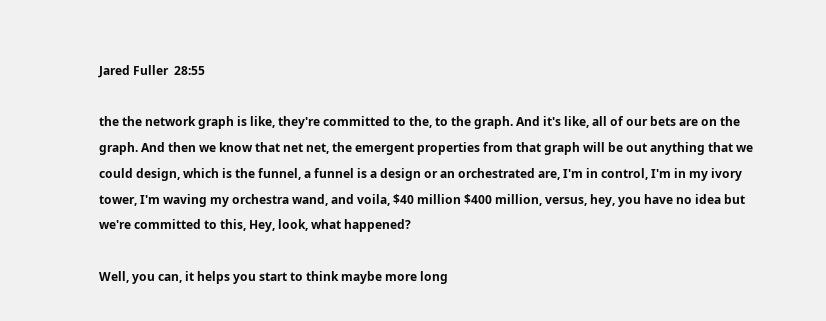Jared Fuller  28:55

the the network graph is like, they're committed to the, to the graph. And it's like, all of our bets are on the graph. And then we know that net net, the emergent properties from that graph will be out anything that we could design, which is the funnel, a funnel is a design or an orchestrated are, I'm in control, I'm in my ivory tower, I'm waving my orchestra wand, and voila, $40 million $400 million, versus, hey, you have no idea but we're committed to this, Hey, look, what happened?

Well, you can, it helps you start to think maybe more long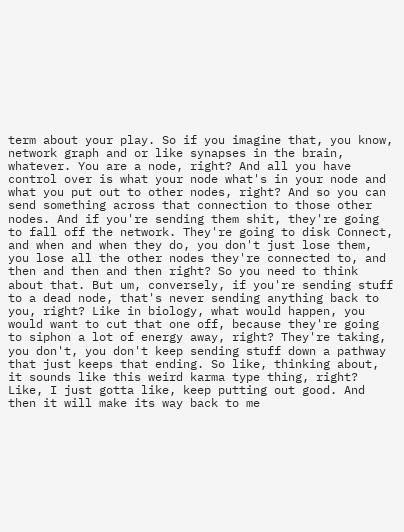term about your play. So if you imagine that, you know, network graph and or like synapses in the brain, whatever. You are a node, right? And all you have control over is what your node what's in your node and what you put out to other nodes, right? And so you can send something across that connection to those other nodes. And if you're sending them shit, they're going to fall off the network. They're going to disk Connect, and when and when they do, you don't just lose them, you lose all the other nodes they're connected to, and then and then and then right? So you need to think about that. But um, conversely, if you're sending stuff to a dead node, that's never sending anything back to you, right? Like in biology, what would happen, you would want to cut that one off, because they're going to siphon a lot of energy away, right? They're taking, you don't, you don't keep sending stuff down a pathway that just keeps that ending. So like, thinking about, it sounds like this weird karma type thing, right? Like, I just gotta like, keep putting out good. And then it will make its way back to me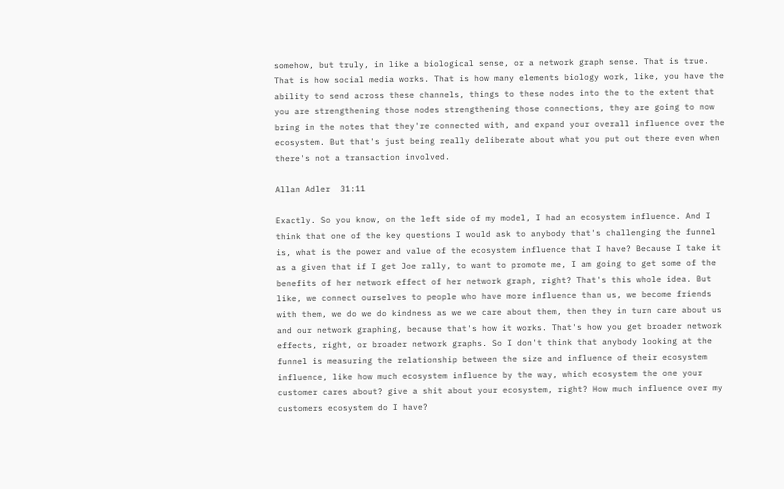somehow, but truly, in like a biological sense, or a network graph sense. That is true. That is how social media works. That is how many elements biology work, like, you have the ability to send across these channels, things to these nodes into the to the extent that you are strengthening those nodes strengthening those connections, they are going to now bring in the notes that they're connected with, and expand your overall influence over the ecosystem. But that's just being really deliberate about what you put out there even when there's not a transaction involved.

Allan Adler  31:11

Exactly. So you know, on the left side of my model, I had an ecosystem influence. And I think that one of the key questions I would ask to anybody that's challenging the funnel is, what is the power and value of the ecosystem influence that I have? Because I take it as a given that if I get Joe rally, to want to promote me, I am going to get some of the benefits of her network effect of her network graph, right? That's this whole idea. But like, we connect ourselves to people who have more influence than us, we become friends with them, we do we do kindness as we we care about them, then they in turn care about us and our network graphing, because that's how it works. That's how you get broader network effects, right, or broader network graphs. So I don't think that anybody looking at the funnel is measuring the relationship between the size and influence of their ecosystem influence, like how much ecosystem influence by the way, which ecosystem the one your customer cares about? give a shit about your ecosystem, right? How much influence over my customers ecosystem do I have?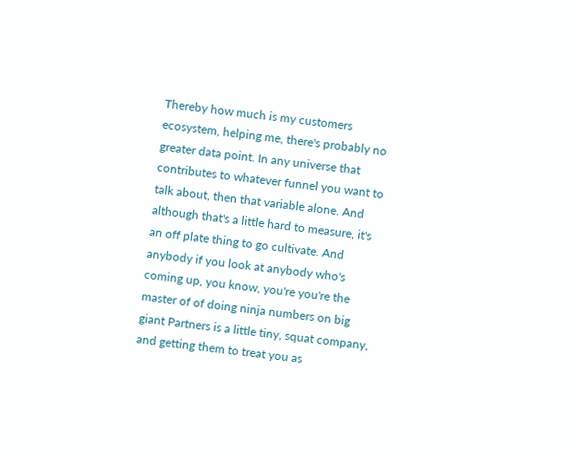Thereby how much is my customers ecosystem, helping me, there's probably no greater data point. In any universe that contributes to whatever funnel you want to talk about, then that variable alone. And although that's a little hard to measure, it's an off plate thing to go cultivate. And anybody if you look at anybody who's coming up, you know, you're you're the master of of doing ninja numbers on big giant Partners is a little tiny, squat company, and getting them to treat you as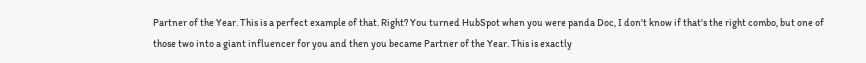Partner of the Year. This is a perfect example of that. Right? You turned HubSpot when you were panda Doc, I don't know if that's the right combo, but one of those two into a giant influencer for you and then you became Partner of the Year. This is exactly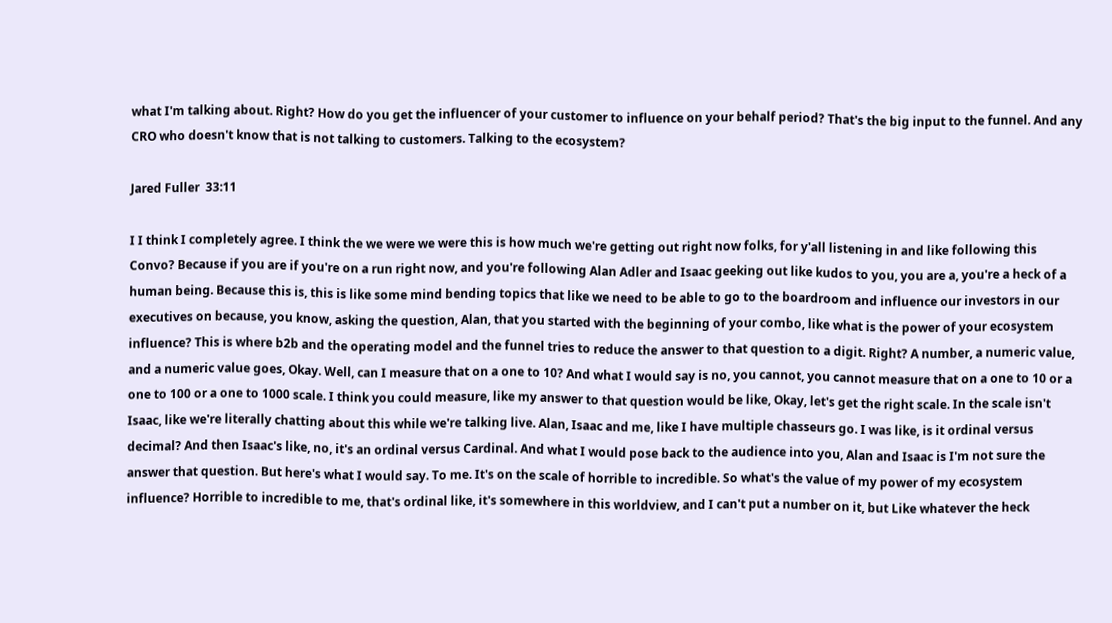what I'm talking about. Right? How do you get the influencer of your customer to influence on your behalf period? That's the big input to the funnel. And any CRO who doesn't know that is not talking to customers. Talking to the ecosystem?

Jared Fuller  33:11

I I think I completely agree. I think the we were we were this is how much we're getting out right now folks, for y'all listening in and like following this Convo? Because if you are if you're on a run right now, and you're following Alan Adler and Isaac geeking out like kudos to you, you are a, you're a heck of a human being. Because this is, this is like some mind bending topics that like we need to be able to go to the boardroom and influence our investors in our executives on because, you know, asking the question, Alan, that you started with the beginning of your combo, like what is the power of your ecosystem influence? This is where b2b and the operating model and the funnel tries to reduce the answer to that question to a digit. Right? A number, a numeric value, and a numeric value goes, Okay. Well, can I measure that on a one to 10? And what I would say is no, you cannot, you cannot measure that on a one to 10 or a one to 100 or a one to 1000 scale. I think you could measure, like my answer to that question would be like, Okay, let's get the right scale. In the scale isn't Isaac, like we're literally chatting about this while we're talking live. Alan, Isaac and me, like I have multiple chasseurs go. I was like, is it ordinal versus decimal? And then Isaac's like, no, it's an ordinal versus Cardinal. And what I would pose back to the audience into you, Alan and Isaac is I'm not sure the answer that question. But here's what I would say. To me. It's on the scale of horrible to incredible. So what's the value of my power of my ecosystem influence? Horrible to incredible to me, that's ordinal like, it's somewhere in this worldview, and I can't put a number on it, but Like whatever the heck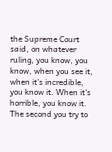the Supreme Court said, on whatever ruling, you know, you know, when you see it, when it's incredible, you know it. When it's horrible, you know it. The second you try to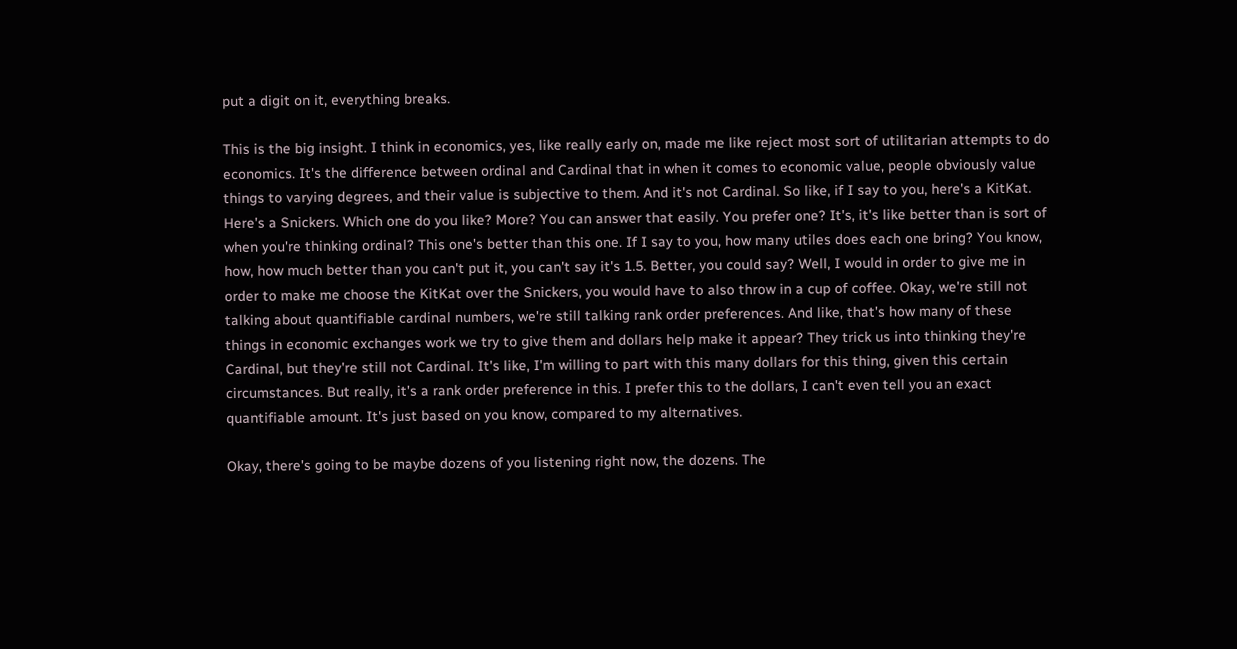put a digit on it, everything breaks.

This is the big insight. I think in economics, yes, like really early on, made me like reject most sort of utilitarian attempts to do economics. It's the difference between ordinal and Cardinal that in when it comes to economic value, people obviously value things to varying degrees, and their value is subjective to them. And it's not Cardinal. So like, if I say to you, here's a KitKat. Here's a Snickers. Which one do you like? More? You can answer that easily. You prefer one? It's, it's like better than is sort of when you're thinking ordinal? This one's better than this one. If I say to you, how many utiles does each one bring? You know, how, how much better than you can't put it, you can't say it's 1.5. Better, you could say? Well, I would in order to give me in order to make me choose the KitKat over the Snickers, you would have to also throw in a cup of coffee. Okay, we're still not talking about quantifiable cardinal numbers, we're still talking rank order preferences. And like, that's how many of these things in economic exchanges work we try to give them and dollars help make it appear? They trick us into thinking they're Cardinal, but they're still not Cardinal. It's like, I'm willing to part with this many dollars for this thing, given this certain circumstances. But really, it's a rank order preference in this. I prefer this to the dollars, I can't even tell you an exact quantifiable amount. It's just based on you know, compared to my alternatives.

Okay, there's going to be maybe dozens of you listening right now, the dozens. The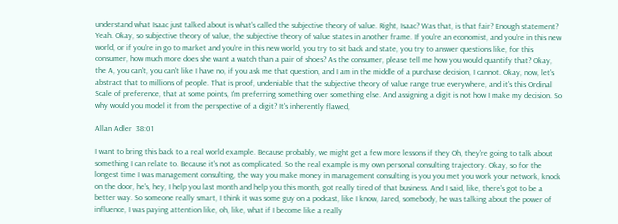understand what Isaac just talked about is what's called the subjective theory of value. Right, Isaac? Was that, is that fair? Enough statement? Yeah. Okay, so subjective theory of value, the subjective theory of value states in another frame. If you're an economist, and you're in this new world, or if you're in go to market and you're in this new world, you try to sit back and state, you try to answer questions like, for this consumer, how much more does she want a watch than a pair of shoes? As the consumer, please tell me how you would quantify that? Okay, the A, you can't, you can't like I have no, if you ask me that question, and I am in the middle of a purchase decision, I cannot. Okay, now, let's abstract that to millions of people. That is proof, undeniable that the subjective theory of value range true everywhere, and it's this Ordinal Scale of preference, that at some points, I'm preferring something over something else. And assigning a digit is not how I make my decision. So why would you model it from the perspective of a digit? It's inherently flawed,

Allan Adler  38:01

I want to bring this back to a real world example. Because probably, we might get a few more lessons if they Oh, they're going to talk about something I can relate to. Because it's not as complicated. So the real example is my own personal consulting trajectory. Okay, so for the longest time I was management consulting, the way you make money in management consulting is you you met you work your network, knock on the door, he's, hey, I help you last month and help you this month, got really tired of that business. And I said, like, there's got to be a better way. So someone really smart, I think it was some guy on a podcast, like I know, Jared, somebody, he was talking about the power of influence, I was paying attention like, oh, like, what if I become like a really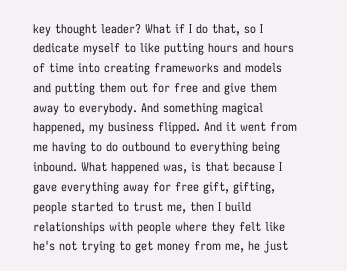key thought leader? What if I do that, so I dedicate myself to like putting hours and hours of time into creating frameworks and models and putting them out for free and give them away to everybody. And something magical happened, my business flipped. And it went from me having to do outbound to everything being inbound. What happened was, is that because I gave everything away for free gift, gifting, people started to trust me, then I build relationships with people where they felt like he's not trying to get money from me, he just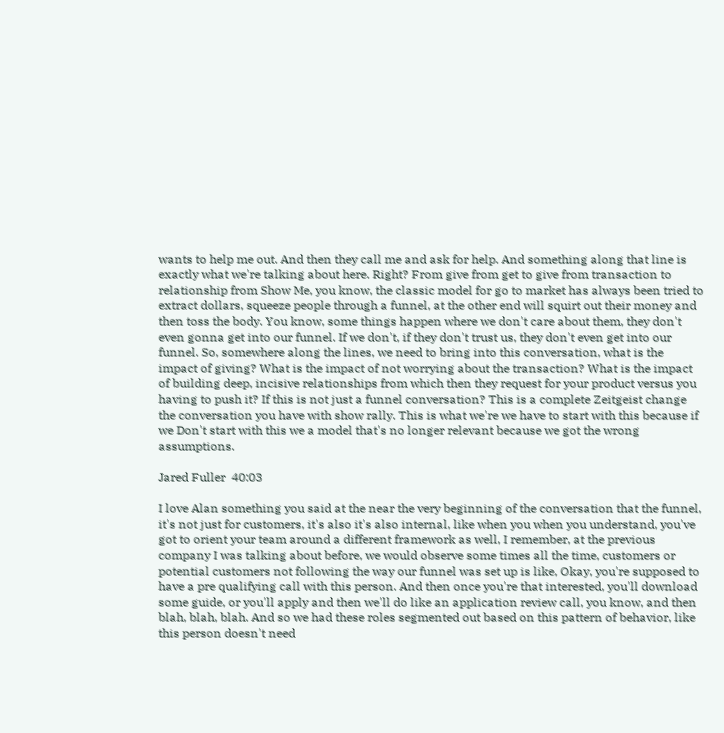wants to help me out. And then they call me and ask for help. And something along that line is exactly what we're talking about here. Right? From give from get to give from transaction to relationship from Show Me, you know, the classic model for go to market has always been tried to extract dollars, squeeze people through a funnel, at the other end will squirt out their money and then toss the body. You know, some things happen where we don't care about them, they don't even gonna get into our funnel. If we don't, if they don't trust us, they don't even get into our funnel. So, somewhere along the lines, we need to bring into this conversation, what is the impact of giving? What is the impact of not worrying about the transaction? What is the impact of building deep, incisive relationships from which then they request for your product versus you having to push it? If this is not just a funnel conversation? This is a complete Zeitgeist change the conversation you have with show rally. This is what we're we have to start with this because if we Don't start with this we a model that's no longer relevant because we got the wrong assumptions.

Jared Fuller  40:03

I love Alan something you said at the near the very beginning of the conversation that the funnel, it's not just for customers, it's also it's also internal, like when you when you understand, you've got to orient your team around a different framework as well, I remember, at the previous company I was talking about before, we would observe some times all the time, customers or potential customers not following the way our funnel was set up is like, Okay, you're supposed to have a pre qualifying call with this person. And then once you're that interested, you'll download some guide, or you'll apply and then we'll do like an application review call, you know, and then blah, blah, blah. And so we had these roles segmented out based on this pattern of behavior, like this person doesn't need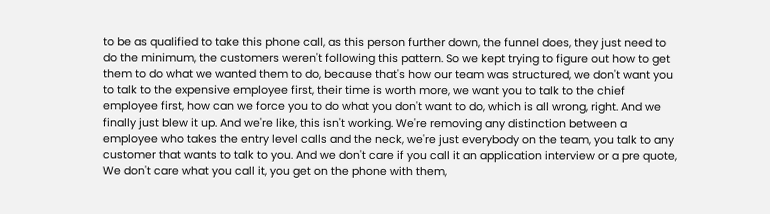to be as qualified to take this phone call, as this person further down, the funnel does, they just need to do the minimum, the customers weren't following this pattern. So we kept trying to figure out how to get them to do what we wanted them to do, because that's how our team was structured, we don't want you to talk to the expensive employee first, their time is worth more, we want you to talk to the chief employee first, how can we force you to do what you don't want to do, which is all wrong, right. And we finally just blew it up. And we're like, this isn't working. We're removing any distinction between a employee who takes the entry level calls and the neck, we're just everybody on the team, you talk to any customer that wants to talk to you. And we don't care if you call it an application interview or a pre quote, We don't care what you call it, you get on the phone with them,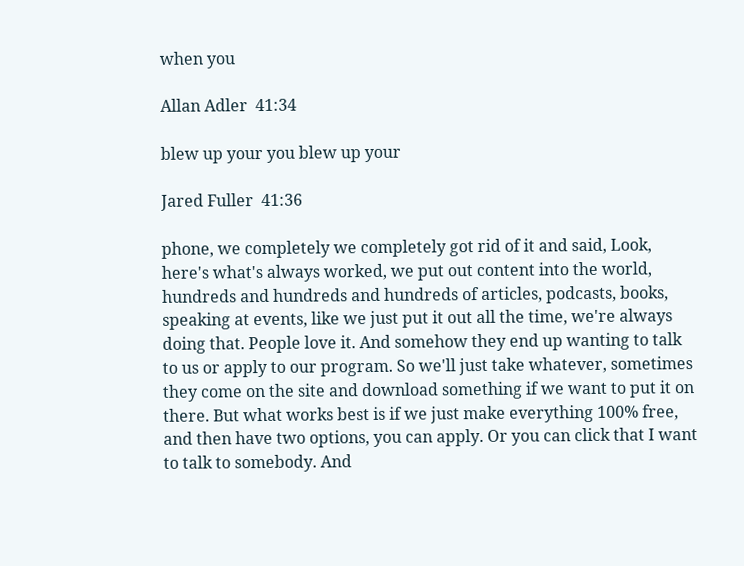when you

Allan Adler  41:34

blew up your you blew up your

Jared Fuller  41:36

phone, we completely we completely got rid of it and said, Look, here's what's always worked, we put out content into the world, hundreds and hundreds and hundreds of articles, podcasts, books, speaking at events, like we just put it out all the time, we're always doing that. People love it. And somehow they end up wanting to talk to us or apply to our program. So we'll just take whatever, sometimes they come on the site and download something if we want to put it on there. But what works best is if we just make everything 100% free, and then have two options, you can apply. Or you can click that I want to talk to somebody. And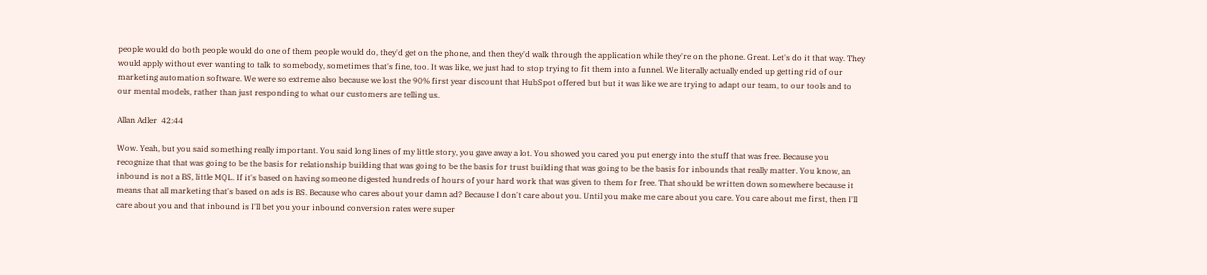people would do both people would do one of them people would do, they'd get on the phone, and then they'd walk through the application while they're on the phone. Great. Let's do it that way. They would apply without ever wanting to talk to somebody, sometimes that's fine, too. It was like, we just had to stop trying to fit them into a funnel. We literally actually ended up getting rid of our marketing automation software. We were so extreme also because we lost the 90% first year discount that HubSpot offered but but it was like we are trying to adapt our team, to our tools and to our mental models, rather than just responding to what our customers are telling us.

Allan Adler  42:44

Wow. Yeah, but you said something really important. You said long lines of my little story, you gave away a lot. You showed you cared you put energy into the stuff that was free. Because you recognize that that was going to be the basis for relationship building that was going to be the basis for trust building that was going to be the basis for inbounds that really matter. You know, an inbound is not a BS, little MQL. If it's based on having someone digested hundreds of hours of your hard work that was given to them for free. That should be written down somewhere because it means that all marketing that's based on ads is BS. Because who cares about your damn ad? Because I don't care about you. Until you make me care about you care. You care about me first, then I'll care about you and that inbound is I'll bet you your inbound conversion rates were super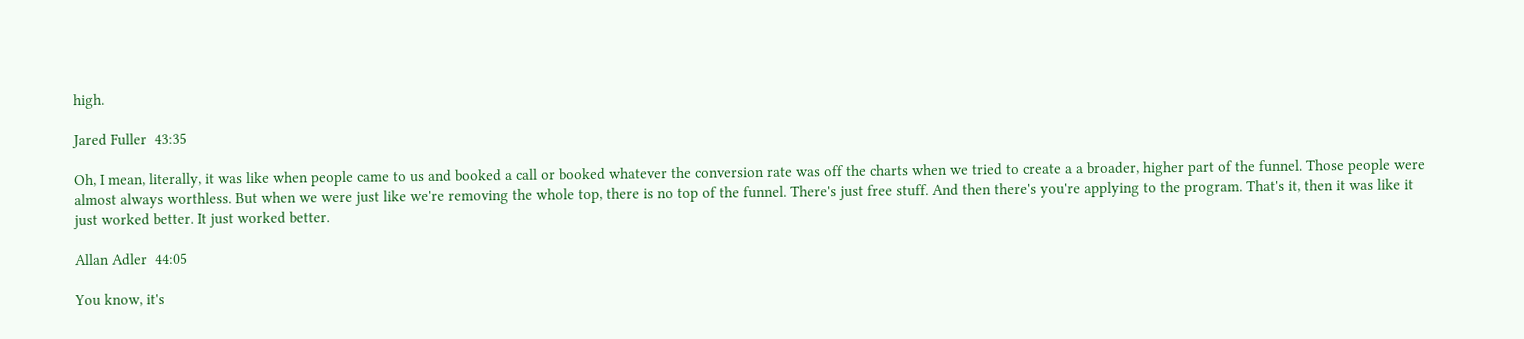high.

Jared Fuller  43:35

Oh, I mean, literally, it was like when people came to us and booked a call or booked whatever the conversion rate was off the charts when we tried to create a a broader, higher part of the funnel. Those people were almost always worthless. But when we were just like we're removing the whole top, there is no top of the funnel. There's just free stuff. And then there's you're applying to the program. That's it, then it was like it just worked better. It just worked better.

Allan Adler  44:05

You know, it's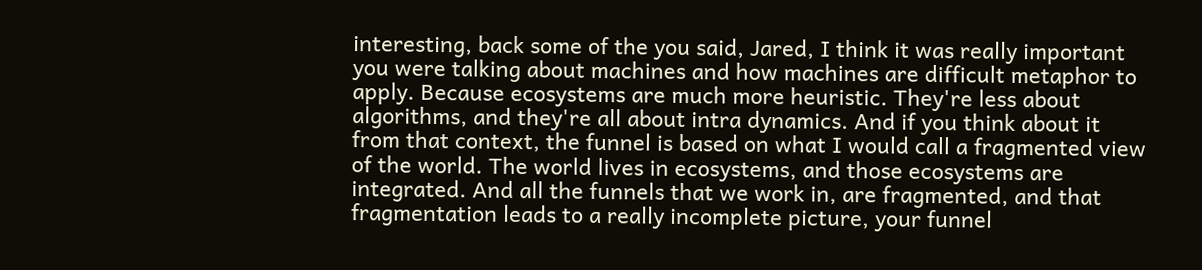interesting, back some of the you said, Jared, I think it was really important you were talking about machines and how machines are difficult metaphor to apply. Because ecosystems are much more heuristic. They're less about algorithms, and they're all about intra dynamics. And if you think about it from that context, the funnel is based on what I would call a fragmented view of the world. The world lives in ecosystems, and those ecosystems are integrated. And all the funnels that we work in, are fragmented, and that fragmentation leads to a really incomplete picture, your funnel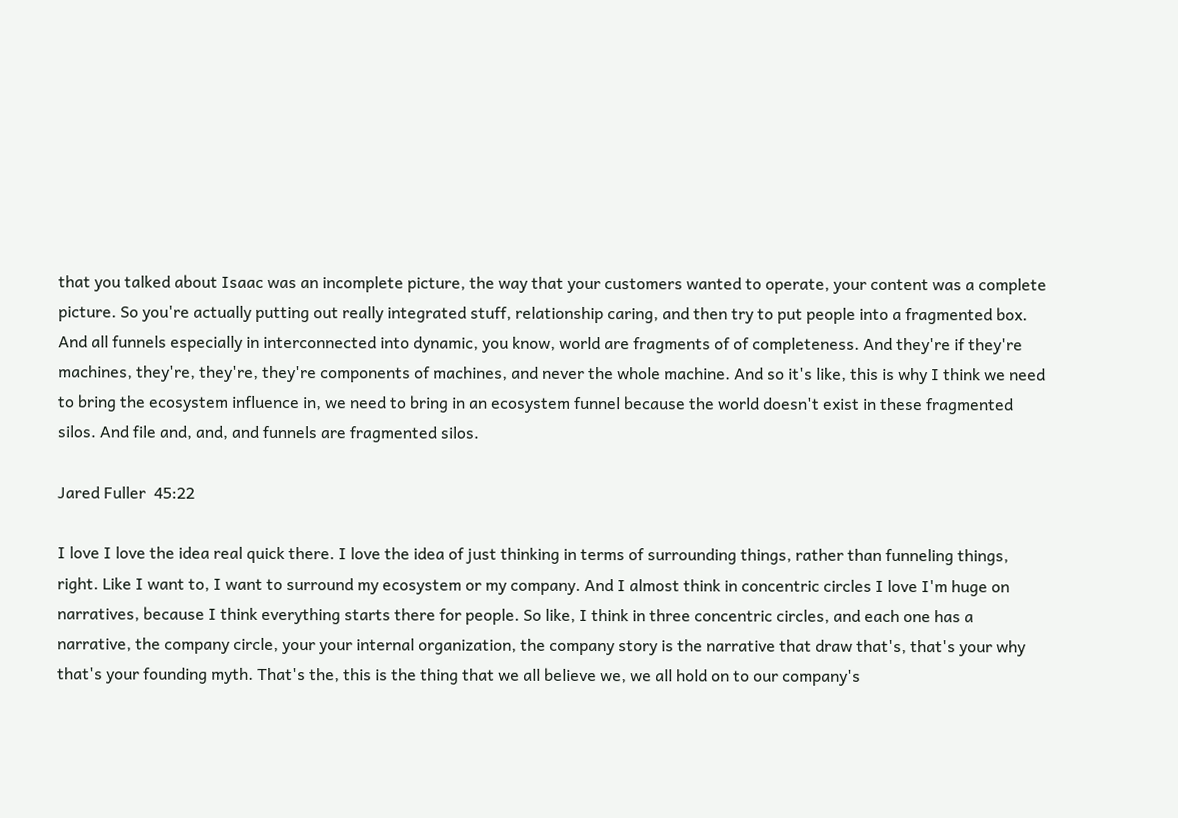that you talked about Isaac was an incomplete picture, the way that your customers wanted to operate, your content was a complete picture. So you're actually putting out really integrated stuff, relationship caring, and then try to put people into a fragmented box. And all funnels especially in interconnected into dynamic, you know, world are fragments of of completeness. And they're if they're machines, they're, they're, they're components of machines, and never the whole machine. And so it's like, this is why I think we need to bring the ecosystem influence in, we need to bring in an ecosystem funnel because the world doesn't exist in these fragmented silos. And file and, and, and funnels are fragmented silos.

Jared Fuller  45:22

I love I love the idea real quick there. I love the idea of just thinking in terms of surrounding things, rather than funneling things, right. Like I want to, I want to surround my ecosystem or my company. And I almost think in concentric circles I love I'm huge on narratives, because I think everything starts there for people. So like, I think in three concentric circles, and each one has a narrative, the company circle, your your internal organization, the company story is the narrative that draw that's, that's your why that's your founding myth. That's the, this is the thing that we all believe we, we all hold on to our company's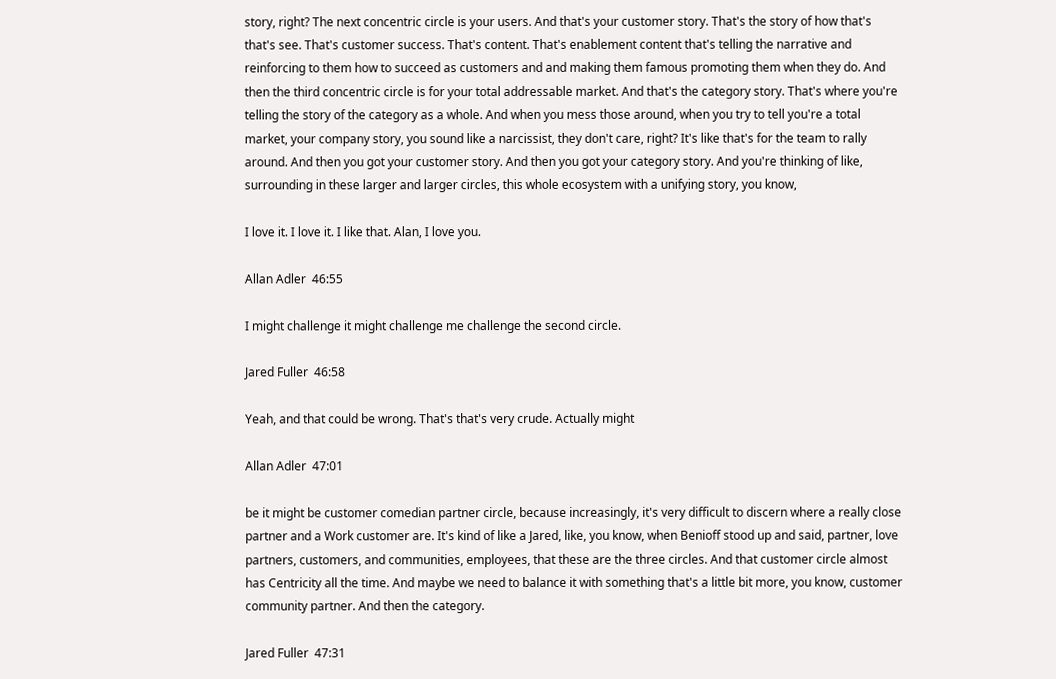story, right? The next concentric circle is your users. And that's your customer story. That's the story of how that's that's see. That's customer success. That's content. That's enablement content that's telling the narrative and reinforcing to them how to succeed as customers and and making them famous promoting them when they do. And then the third concentric circle is for your total addressable market. And that's the category story. That's where you're telling the story of the category as a whole. And when you mess those around, when you try to tell you're a total market, your company story, you sound like a narcissist, they don't care, right? It's like that's for the team to rally around. And then you got your customer story. And then you got your category story. And you're thinking of like, surrounding in these larger and larger circles, this whole ecosystem with a unifying story, you know,

I love it. I love it. I like that. Alan, I love you.

Allan Adler  46:55

I might challenge it might challenge me challenge the second circle.

Jared Fuller  46:58

Yeah, and that could be wrong. That's that's very crude. Actually might

Allan Adler  47:01

be it might be customer comedian partner circle, because increasingly, it's very difficult to discern where a really close partner and a Work customer are. It's kind of like a Jared, like, you know, when Benioff stood up and said, partner, love partners, customers, and communities, employees, that these are the three circles. And that customer circle almost has Centricity all the time. And maybe we need to balance it with something that's a little bit more, you know, customer community partner. And then the category.

Jared Fuller  47:31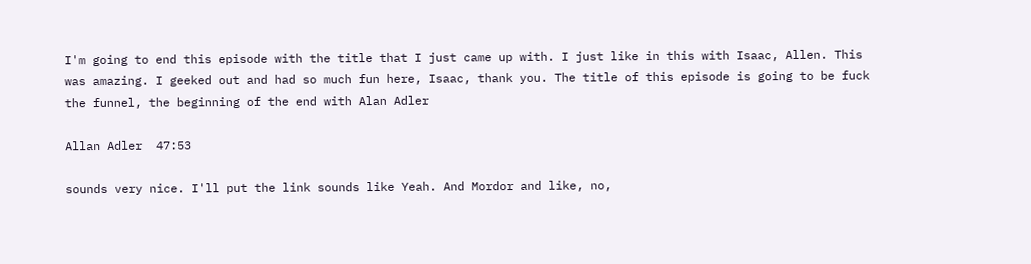I'm going to end this episode with the title that I just came up with. I just like in this with Isaac, Allen. This was amazing. I geeked out and had so much fun here, Isaac, thank you. The title of this episode is going to be fuck the funnel, the beginning of the end with Alan Adler

Allan Adler  47:53

sounds very nice. I'll put the link sounds like Yeah. And Mordor and like, no,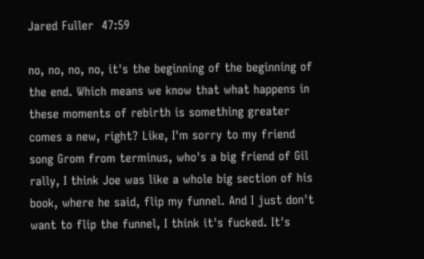Jared Fuller  47:59

no, no, no, no, it's the beginning of the beginning of the end. Which means we know that what happens in these moments of rebirth is something greater comes a new, right? Like, I'm sorry to my friend song Grom from terminus, who's a big friend of Gil rally, I think Joe was like a whole big section of his book, where he said, flip my funnel. And I just don't want to flip the funnel, I think it's fucked. It's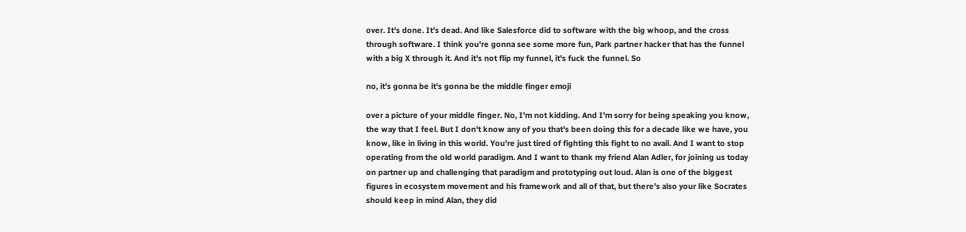over. It's done. It's dead. And like Salesforce did to software with the big whoop, and the cross through software. I think you're gonna see some more fun, Park partner hacker that has the funnel with a big X through it. And it's not flip my funnel, it's fuck the funnel. So

no, it's gonna be it's gonna be the middle finger emoji

over a picture of your middle finger. No, I'm not kidding. And I'm sorry for being speaking you know, the way that I feel. But I don't know any of you that's been doing this for a decade like we have, you know, like in living in this world. You're just tired of fighting this fight to no avail. And I want to stop operating from the old world paradigm. And I want to thank my friend Alan Adler, for joining us today on partner up and challenging that paradigm and prototyping out loud. Alan is one of the biggest figures in ecosystem movement and his framework and all of that, but there's also your like Socrates should keep in mind Alan, they did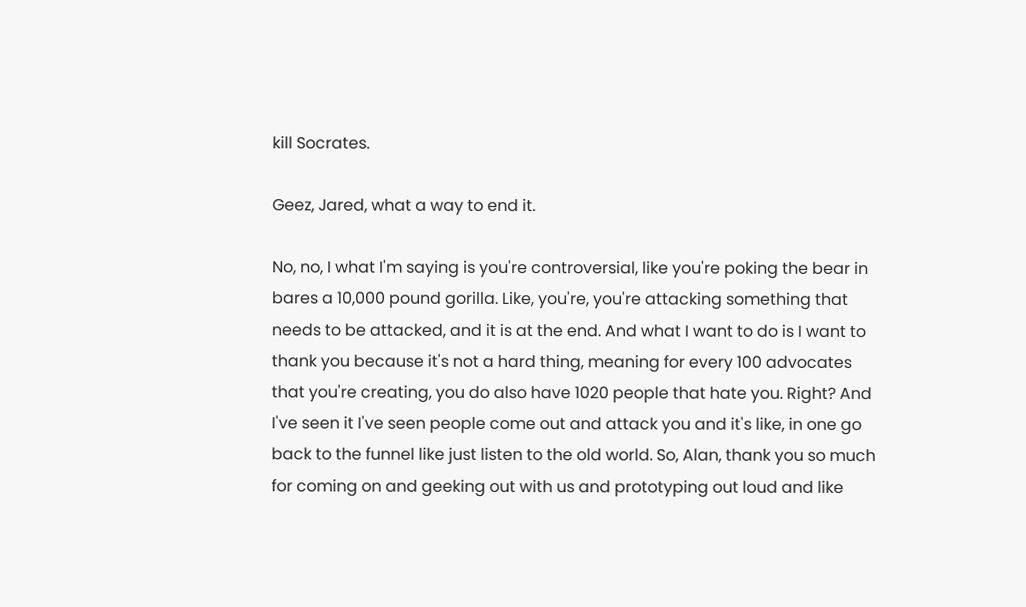kill Socrates.

Geez, Jared, what a way to end it.

No, no, I what I'm saying is you're controversial, like you're poking the bear in bares a 10,000 pound gorilla. Like, you're, you're attacking something that needs to be attacked, and it is at the end. And what I want to do is I want to thank you because it's not a hard thing, meaning for every 100 advocates that you're creating, you do also have 1020 people that hate you. Right? And I've seen it I've seen people come out and attack you and it's like, in one go back to the funnel like just listen to the old world. So, Alan, thank you so much for coming on and geeking out with us and prototyping out loud and like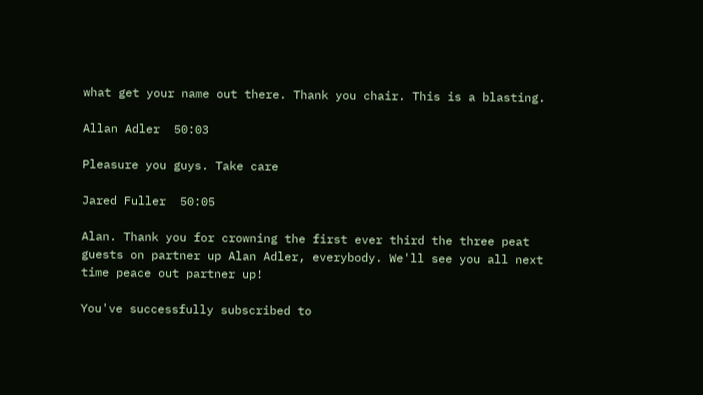what get your name out there. Thank you chair. This is a blasting.

Allan Adler  50:03

Pleasure you guys. Take care

Jared Fuller  50:05

Alan. Thank you for crowning the first ever third the three peat guests on partner up Alan Adler, everybody. We'll see you all next time peace out partner up!

You've successfully subscribed to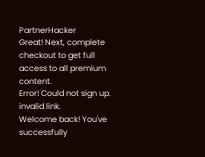PartnerHacker
Great! Next, complete checkout to get full access to all premium content.
Error! Could not sign up. invalid link.
Welcome back! You've successfully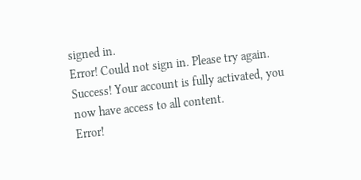signed in.
Error! Could not sign in. Please try again.
Success! Your account is fully activated, you now have access to all content.
Error!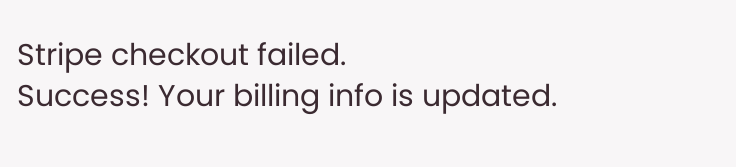Stripe checkout failed.
Success! Your billing info is updated.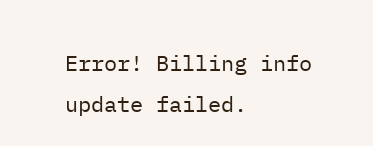Error! Billing info update failed.